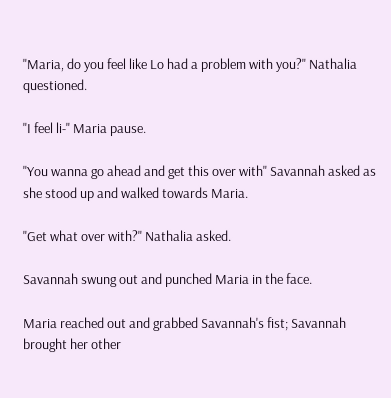"Maria, do you feel like Lo had a problem with you?" Nathalia questioned.

"I feel li-" Maria pause.

"You wanna go ahead and get this over with" Savannah asked as she stood up and walked towards Maria.

"Get what over with?" Nathalia asked.

Savannah swung out and punched Maria in the face.

Maria reached out and grabbed Savannah's fist; Savannah brought her other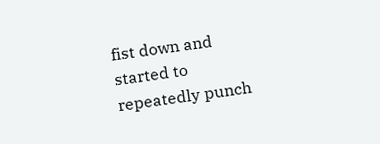fist down and started to repeatedly punch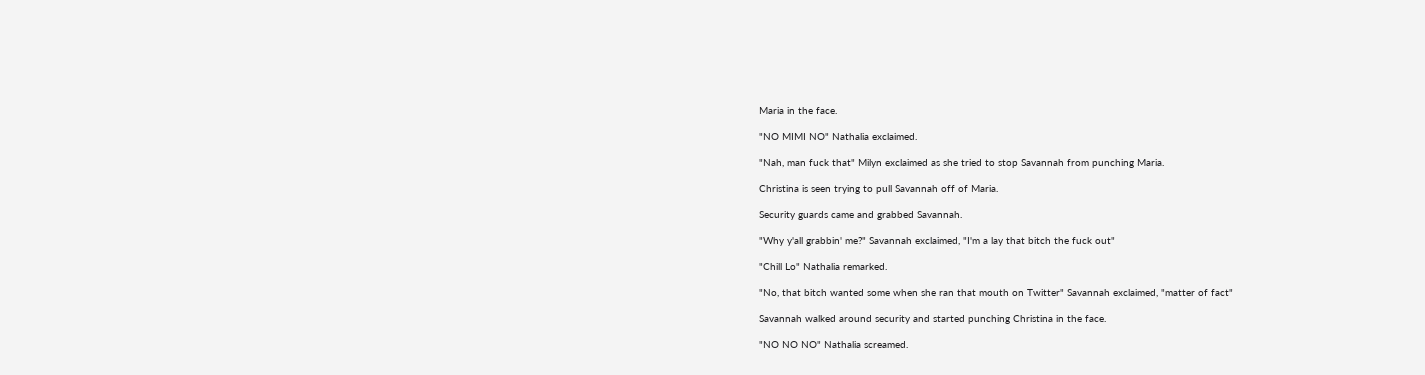Maria in the face.

"NO MIMI NO" Nathalia exclaimed.

"Nah, man fuck that" Milyn exclaimed as she tried to stop Savannah from punching Maria.

Christina is seen trying to pull Savannah off of Maria.

Security guards came and grabbed Savannah.

"Why y'all grabbin' me?" Savannah exclaimed, "I'm a lay that bitch the fuck out"

"Chill Lo" Nathalia remarked.

"No, that bitch wanted some when she ran that mouth on Twitter" Savannah exclaimed, "matter of fact"

Savannah walked around security and started punching Christina in the face.

"NO NO NO" Nathalia screamed.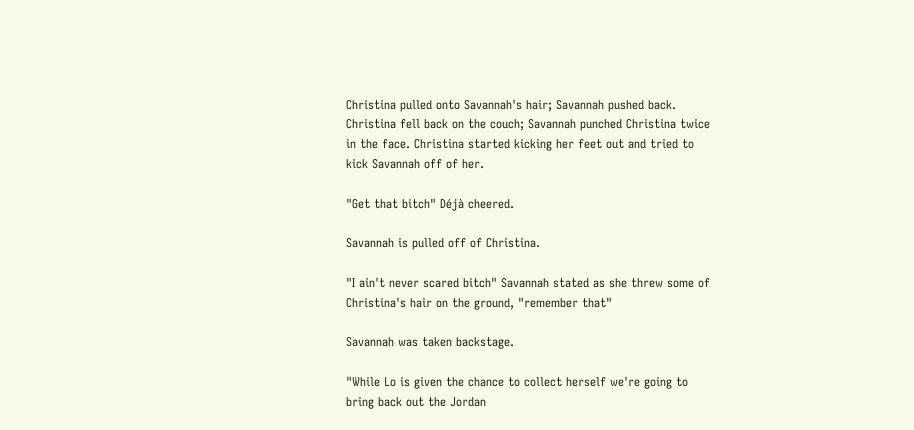Christina pulled onto Savannah's hair; Savannah pushed back. Christina fell back on the couch; Savannah punched Christina twice in the face. Christina started kicking her feet out and tried to kick Savannah off of her.

"Get that bitch" Déjà cheered.

Savannah is pulled off of Christina.

"I ain't never scared bitch" Savannah stated as she threw some of Christina's hair on the ground, "remember that"

Savannah was taken backstage.

"While Lo is given the chance to collect herself we're going to bring back out the Jordan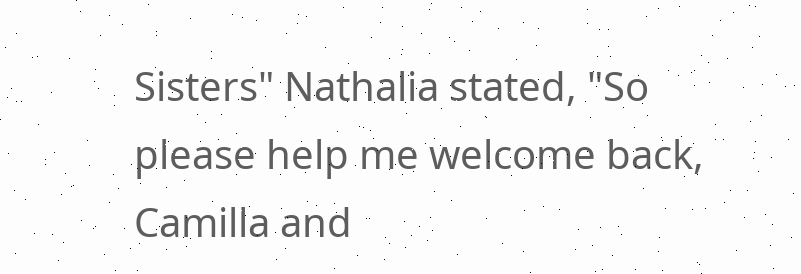Sisters" Nathalia stated, "So please help me welcome back, Camilla and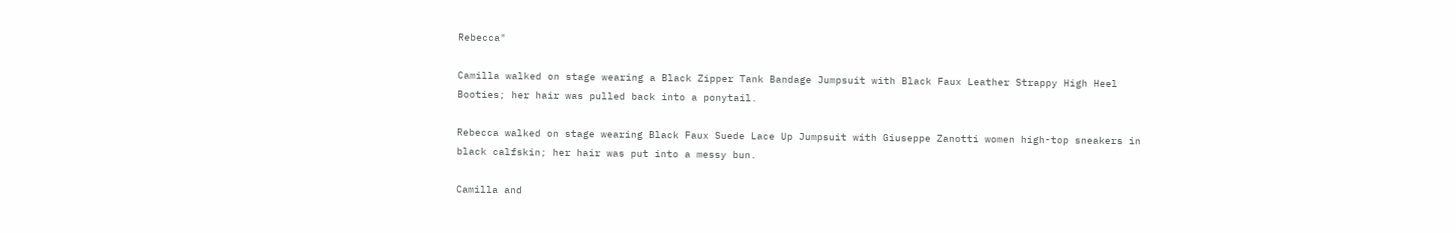Rebecca"

Camilla walked on stage wearing a Black Zipper Tank Bandage Jumpsuit with Black Faux Leather Strappy High Heel Booties; her hair was pulled back into a ponytail.

Rebecca walked on stage wearing Black Faux Suede Lace Up Jumpsuit with Giuseppe Zanotti women high-top sneakers in black calfskin; her hair was put into a messy bun.

Camilla and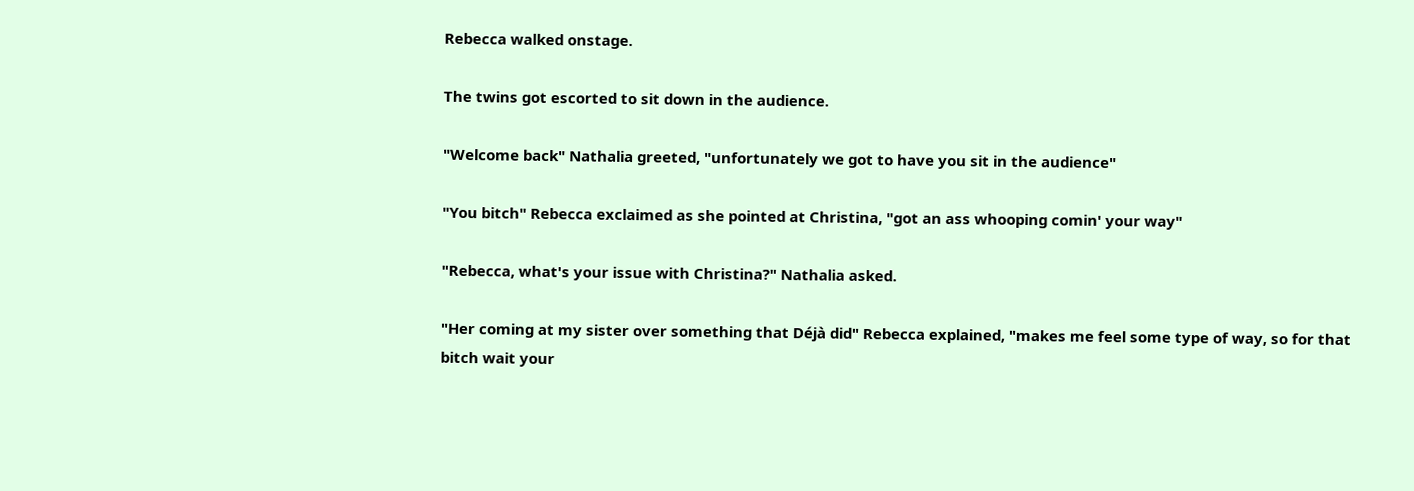Rebecca walked onstage.

The twins got escorted to sit down in the audience.

"Welcome back" Nathalia greeted, "unfortunately we got to have you sit in the audience"

"You bitch" Rebecca exclaimed as she pointed at Christina, "got an ass whooping comin' your way"

"Rebecca, what's your issue with Christina?" Nathalia asked.

"Her coming at my sister over something that Déjà did" Rebecca explained, "makes me feel some type of way, so for that bitch wait your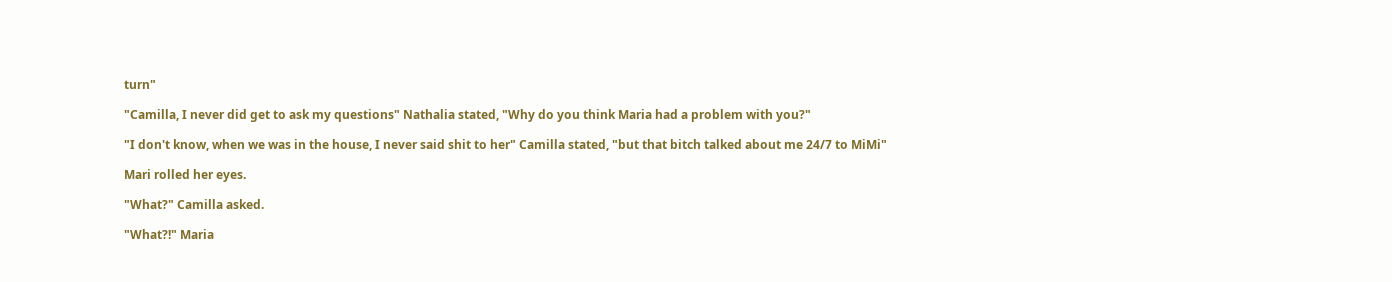turn"

"Camilla, I never did get to ask my questions" Nathalia stated, "Why do you think Maria had a problem with you?"

"I don't know, when we was in the house, I never said shit to her" Camilla stated, "but that bitch talked about me 24/7 to MiMi"

Mari rolled her eyes.

"What?" Camilla asked.

"What?!" Maria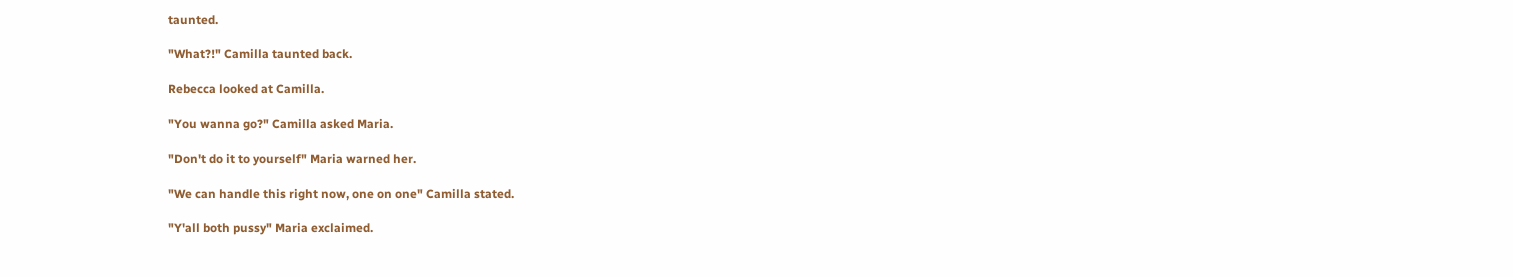taunted.

"What?!" Camilla taunted back.

Rebecca looked at Camilla.

"You wanna go?" Camilla asked Maria.

"Don't do it to yourself" Maria warned her.

"We can handle this right now, one on one" Camilla stated.

"Y'all both pussy" Maria exclaimed.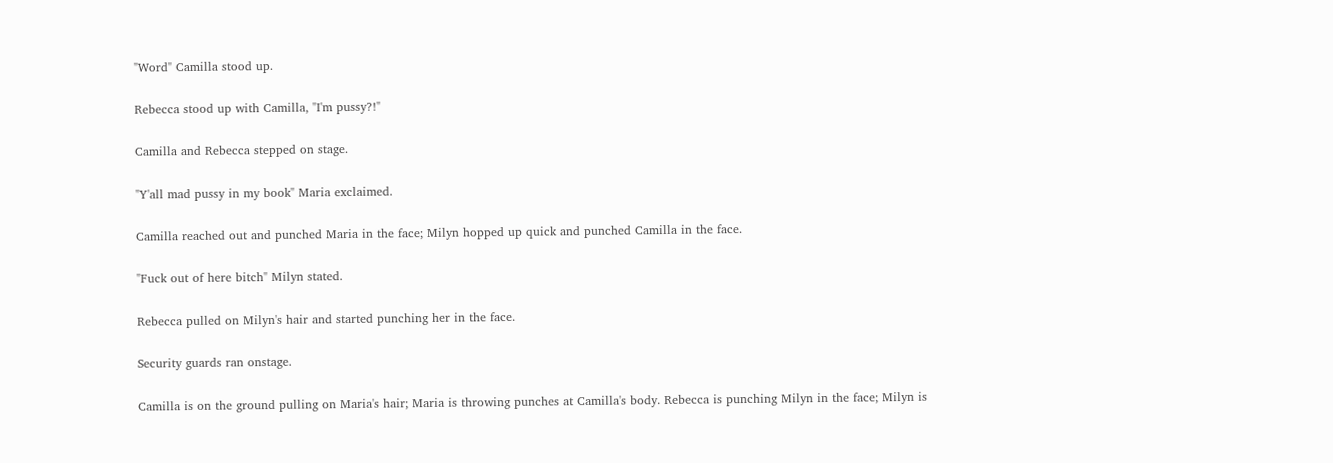"Word" Camilla stood up.

Rebecca stood up with Camilla, "I'm pussy?!"

Camilla and Rebecca stepped on stage.

"Y'all mad pussy in my book" Maria exclaimed.

Camilla reached out and punched Maria in the face; Milyn hopped up quick and punched Camilla in the face.

"Fuck out of here bitch" Milyn stated.

Rebecca pulled on Milyn's hair and started punching her in the face.

Security guards ran onstage.

Camilla is on the ground pulling on Maria's hair; Maria is throwing punches at Camilla's body. Rebecca is punching Milyn in the face; Milyn is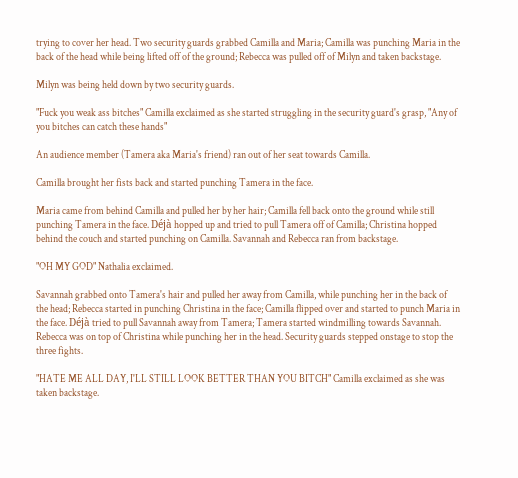trying to cover her head. Two security guards grabbed Camilla and Maria; Camilla was punching Maria in the back of the head while being lifted off of the ground; Rebecca was pulled off of Milyn and taken backstage.

Milyn was being held down by two security guards.

"Fuck you weak ass bitches" Camilla exclaimed as she started struggling in the security guard's grasp, "Any of you bitches can catch these hands"

An audience member (Tamera aka Maria's friend) ran out of her seat towards Camilla.

Camilla brought her fists back and started punching Tamera in the face.

Maria came from behind Camilla and pulled her by her hair; Camilla fell back onto the ground while still punching Tamera in the face. Déjà hopped up and tried to pull Tamera off of Camilla; Christina hopped behind the couch and started punching on Camilla. Savannah and Rebecca ran from backstage.

"OH MY GOD" Nathalia exclaimed.

Savannah grabbed onto Tamera's hair and pulled her away from Camilla, while punching her in the back of the head; Rebecca started in punching Christina in the face; Camilla flipped over and started to punch Maria in the face. Déjà tried to pull Savannah away from Tamera; Tamera started windmilling towards Savannah. Rebecca was on top of Christina while punching her in the head. Security guards stepped onstage to stop the three fights.

"HATE ME ALL DAY, I'LL STILL LOOK BETTER THAN YOU BITCH" Camilla exclaimed as she was taken backstage.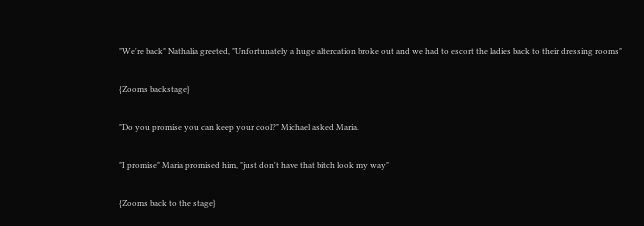"We're back" Nathalia greeted, "Unfortunately a huge altercation broke out and we had to escort the ladies back to their dressing rooms"

{Zooms backstage}

"Do you promise you can keep your cool?" Michael asked Maria.

"I promise" Maria promised him, "just don't have that bitch look my way"

{Zooms back to the stage}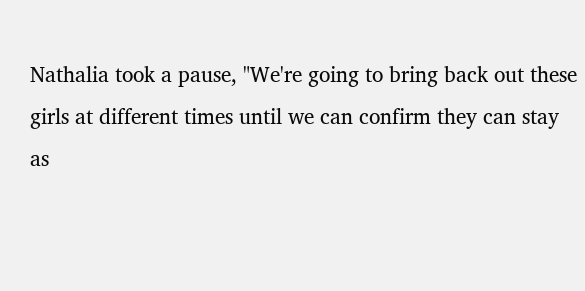Nathalia took a pause, "We're going to bring back out these girls at different times until we can confirm they can stay as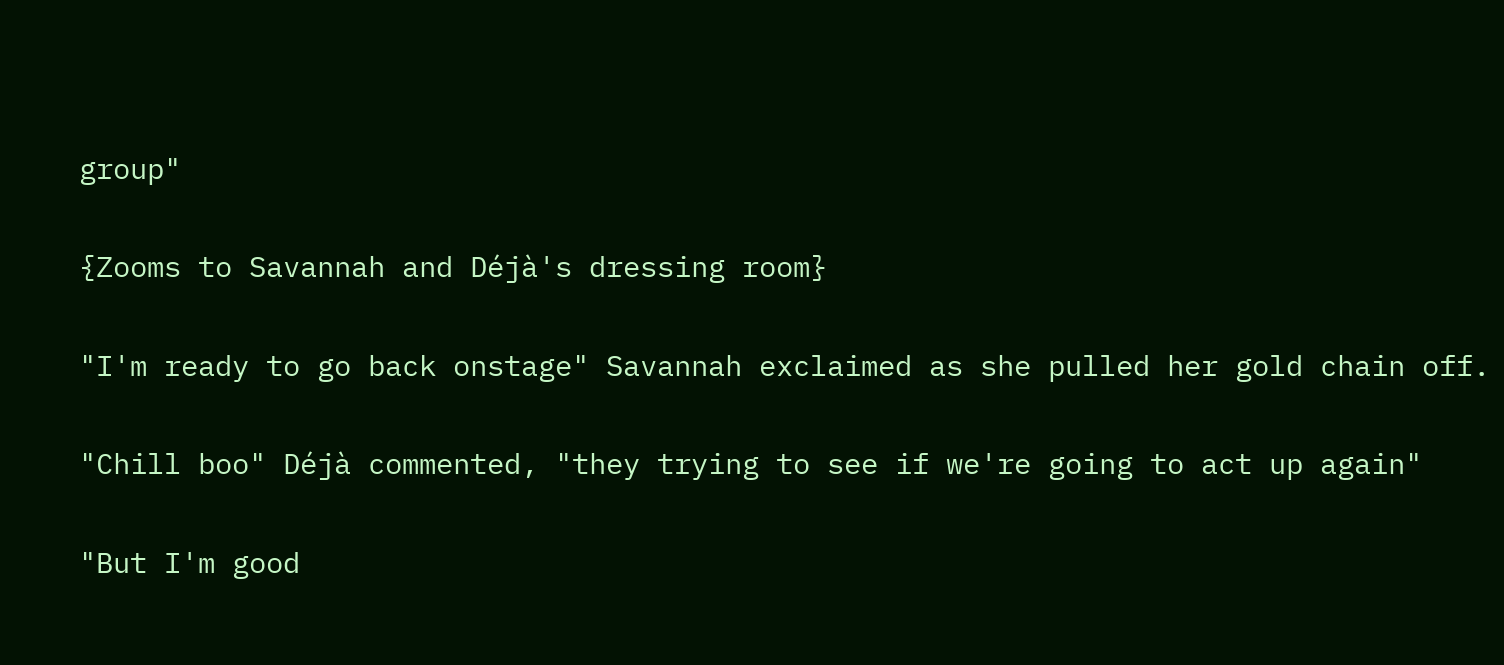group"

{Zooms to Savannah and Déjà's dressing room}

"I'm ready to go back onstage" Savannah exclaimed as she pulled her gold chain off.

"Chill boo" Déjà commented, "they trying to see if we're going to act up again"

"But I'm good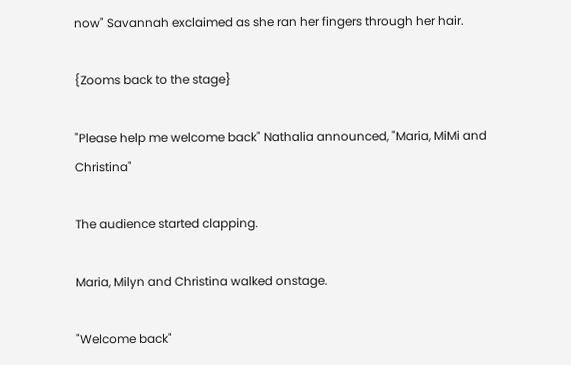now" Savannah exclaimed as she ran her fingers through her hair.

{Zooms back to the stage}

"Please help me welcome back" Nathalia announced, "Maria, MiMi and Christina"

The audience started clapping.

Maria, Milyn and Christina walked onstage.

"Welcome back"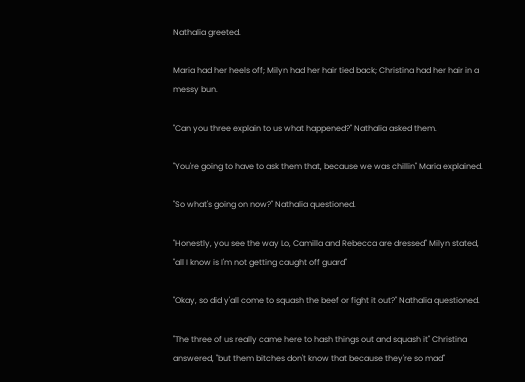Nathalia greeted.

Maria had her heels off; Milyn had her hair tied back; Christina had her hair in a messy bun.

"Can you three explain to us what happened?" Nathalia asked them.

"You're going to have to ask them that, because we was chillin" Maria explained.

"So what's going on now?" Nathalia questioned.

"Honestly, you see the way Lo, Camilla and Rebecca are dressed" Milyn stated, "all I know is I'm not getting caught off guard"

"Okay, so did y'all come to squash the beef or fight it out?" Nathalia questioned.

"The three of us really came here to hash things out and squash it" Christina answered, "but them bitches don't know that because they're so mad"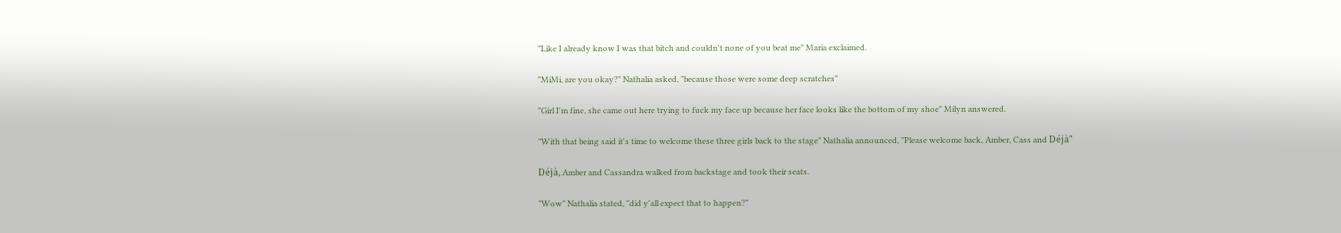"Like I already know I was that bitch and couldn't none of you beat me" Maria exclaimed.

"MiMi, are you okay?" Nathalia asked, "because those were some deep scratches"

"Girl I'm fine, she came out here trying to fuck my face up because her face looks like the bottom of my shoe" Milyn answered.

"With that being said it's time to welcome these three girls back to the stage" Nathalia announced, "Please welcome back, Amber, Cass and Déjà"

Déjà, Amber and Cassandra walked from backstage and took their seats.

"Wow" Nathalia stated, "did y'all expect that to happen?"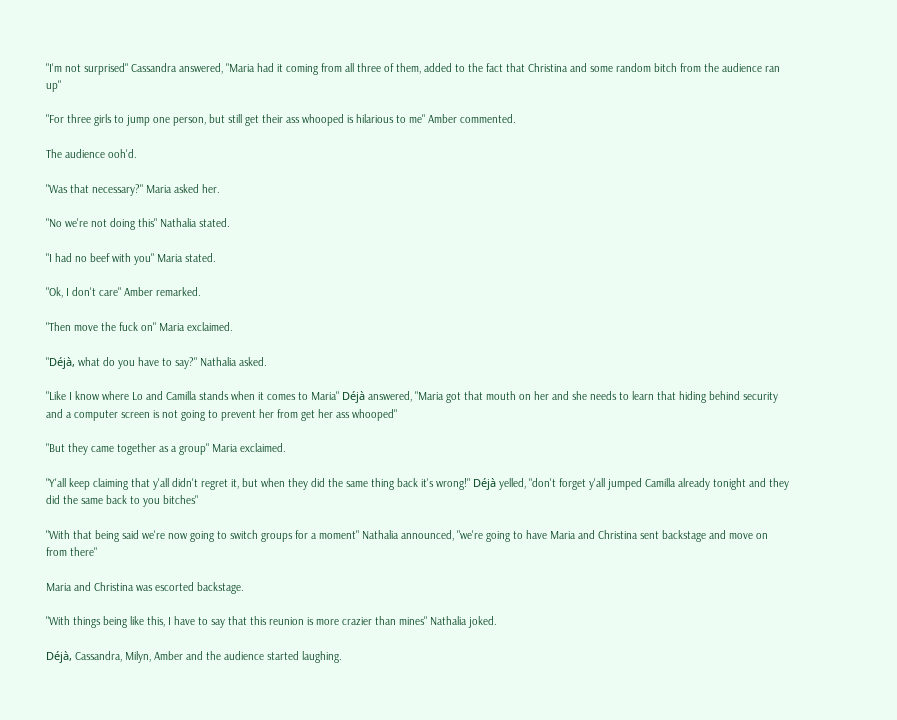"I'm not surprised" Cassandra answered, "Maria had it coming from all three of them, added to the fact that Christina and some random bitch from the audience ran up"

"For three girls to jump one person, but still get their ass whooped is hilarious to me" Amber commented.

The audience ooh'd.

"Was that necessary?" Maria asked her.

"No we're not doing this" Nathalia stated.

"I had no beef with you" Maria stated.

"Ok, I don't care" Amber remarked.

"Then move the fuck on" Maria exclaimed.

"Déjà, what do you have to say?" Nathalia asked.

"Like I know where Lo and Camilla stands when it comes to Maria" Déjà answered, "Maria got that mouth on her and she needs to learn that hiding behind security and a computer screen is not going to prevent her from get her ass whooped"

"But they came together as a group" Maria exclaimed.

"Y'all keep claiming that y'all didn't regret it, but when they did the same thing back it's wrong!" Déjà yelled, "don't forget y'all jumped Camilla already tonight and they did the same back to you bitches"

"With that being said we're now going to switch groups for a moment" Nathalia announced, "we're going to have Maria and Christina sent backstage and move on from there"

Maria and Christina was escorted backstage.

"With things being like this, I have to say that this reunion is more crazier than mines" Nathalia joked.

Déjà, Cassandra, Milyn, Amber and the audience started laughing.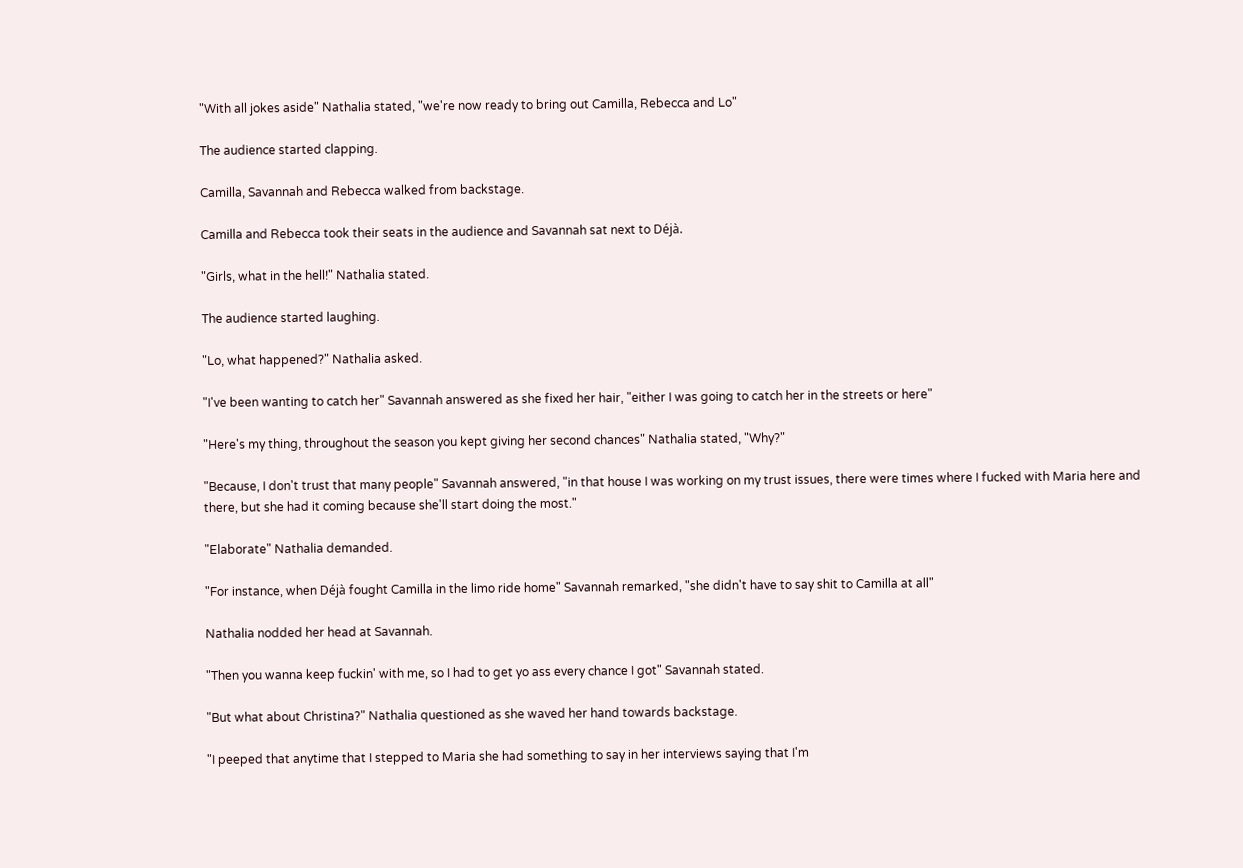"With all jokes aside" Nathalia stated, "we're now ready to bring out Camilla, Rebecca and Lo"

The audience started clapping.

Camilla, Savannah and Rebecca walked from backstage.

Camilla and Rebecca took their seats in the audience and Savannah sat next to Déjà.

"Girls, what in the hell!" Nathalia stated.

The audience started laughing.

"Lo, what happened?" Nathalia asked.

"I've been wanting to catch her" Savannah answered as she fixed her hair, "either I was going to catch her in the streets or here"

"Here's my thing, throughout the season you kept giving her second chances" Nathalia stated, "Why?"

"Because, I don't trust that many people" Savannah answered, "in that house I was working on my trust issues, there were times where I fucked with Maria here and there, but she had it coming because she'll start doing the most."

"Elaborate" Nathalia demanded.

"For instance, when Déjà fought Camilla in the limo ride home" Savannah remarked, "she didn't have to say shit to Camilla at all"

Nathalia nodded her head at Savannah.

"Then you wanna keep fuckin' with me, so I had to get yo ass every chance I got" Savannah stated.

"But what about Christina?" Nathalia questioned as she waved her hand towards backstage.

"I peeped that anytime that I stepped to Maria she had something to say in her interviews saying that I'm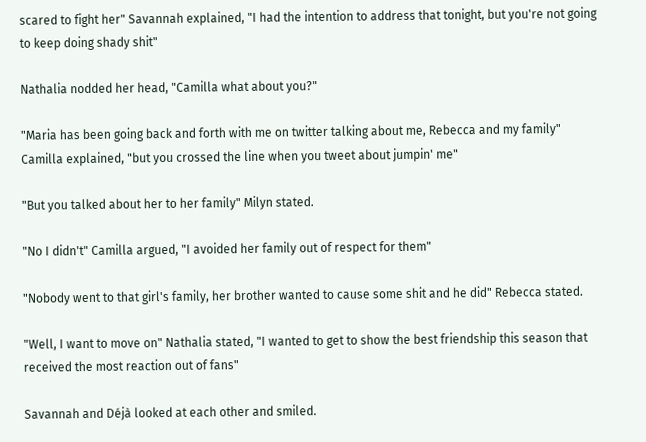scared to fight her" Savannah explained, "I had the intention to address that tonight, but you're not going to keep doing shady shit"

Nathalia nodded her head, "Camilla what about you?"

"Maria has been going back and forth with me on twitter talking about me, Rebecca and my family" Camilla explained, "but you crossed the line when you tweet about jumpin' me"

"But you talked about her to her family" Milyn stated.

"No I didn't" Camilla argued, "I avoided her family out of respect for them"

"Nobody went to that girl's family, her brother wanted to cause some shit and he did" Rebecca stated.

"Well, I want to move on" Nathalia stated, "I wanted to get to show the best friendship this season that received the most reaction out of fans"

Savannah and Déjà looked at each other and smiled.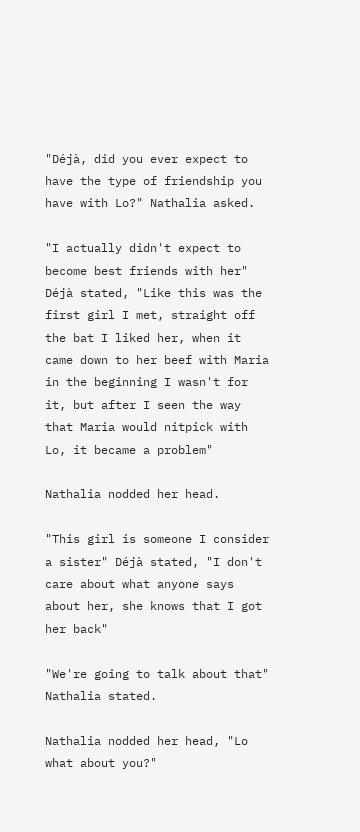"Déjà, did you ever expect to have the type of friendship you have with Lo?" Nathalia asked.

"I actually didn't expect to become best friends with her" Déjà stated, "Like this was the first girl I met, straight off the bat I liked her, when it came down to her beef with Maria in the beginning I wasn't for it, but after I seen the way that Maria would nitpick with Lo, it became a problem"

Nathalia nodded her head.

"This girl is someone I consider a sister" Déjà stated, "I don't care about what anyone says about her, she knows that I got her back"

"We're going to talk about that" Nathalia stated.

Nathalia nodded her head, "Lo what about you?"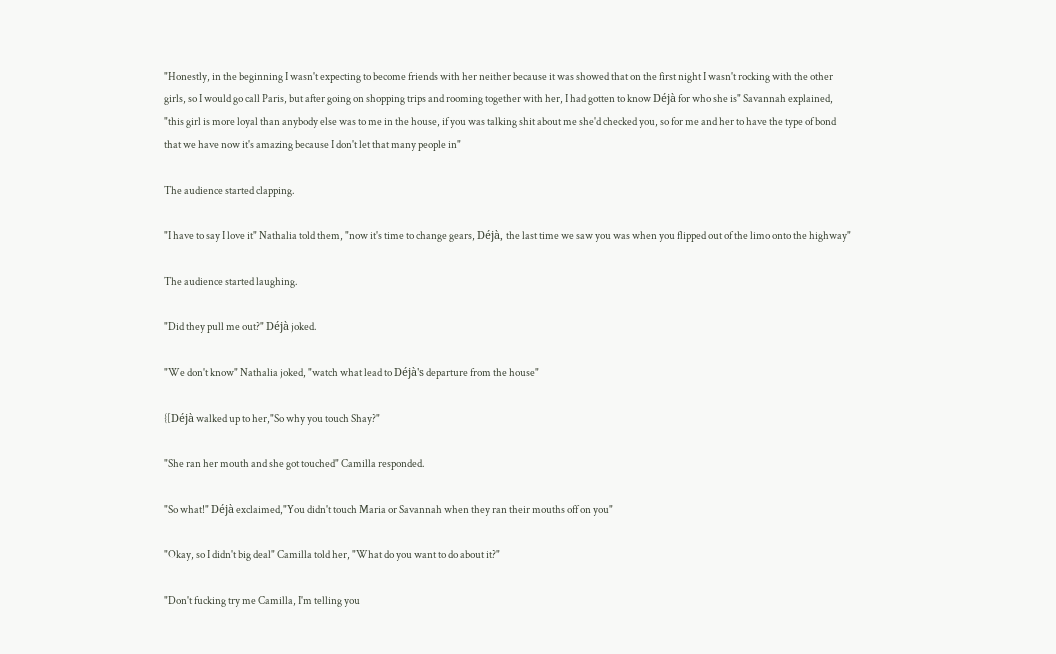"Honestly, in the beginning I wasn't expecting to become friends with her neither because it was showed that on the first night I wasn't rocking with the other girls, so I would go call Paris, but after going on shopping trips and rooming together with her, I had gotten to know Déjà for who she is" Savannah explained, "this girl is more loyal than anybody else was to me in the house, if you was talking shit about me she'd checked you, so for me and her to have the type of bond that we have now it's amazing because I don't let that many people in"

The audience started clapping.

"I have to say I love it" Nathalia told them, "now it's time to change gears, Déjà, the last time we saw you was when you flipped out of the limo onto the highway"

The audience started laughing.

"Did they pull me out?" Déjà joked.

"We don't know" Nathalia joked, "watch what lead to Déjà's departure from the house"

{[Déjà walked up to her,"So why you touch Shay?"

"She ran her mouth and she got touched" Camilla responded.

"So what!" Déjà exclaimed,"You didn't touch Maria or Savannah when they ran their mouths off on you"

"Okay, so I didn't big deal" Camilla told her, "What do you want to do about it?"

"Don't fucking try me Camilla, I'm telling you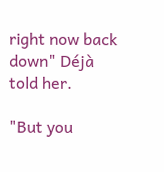right now back down" Déjà told her.

"But you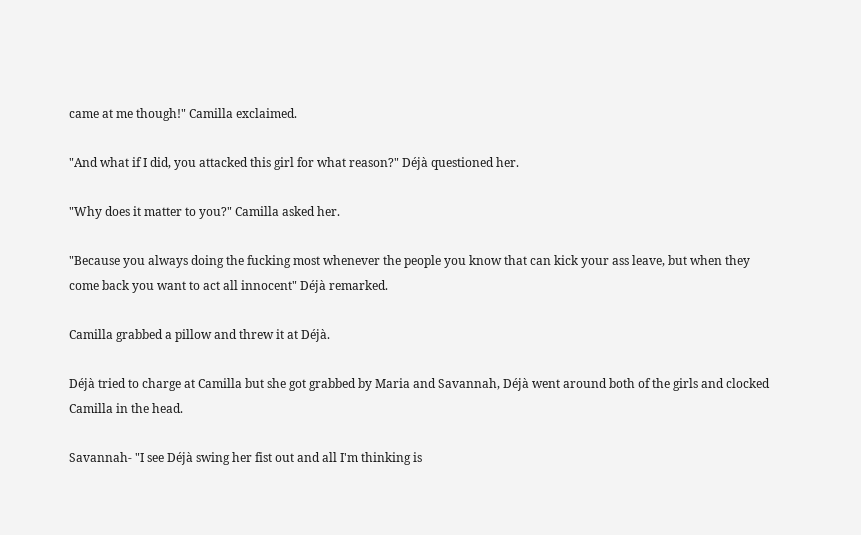came at me though!" Camilla exclaimed.

"And what if I did, you attacked this girl for what reason?" Déjà questioned her.

"Why does it matter to you?" Camilla asked her.

"Because you always doing the fucking most whenever the people you know that can kick your ass leave, but when they come back you want to act all innocent" Déjà remarked.

Camilla grabbed a pillow and threw it at Déjà.

Déjà tried to charge at Camilla but she got grabbed by Maria and Savannah, Déjà went around both of the girls and clocked Camilla in the head.

Savannah- "I see Déjà swing her fist out and all I'm thinking is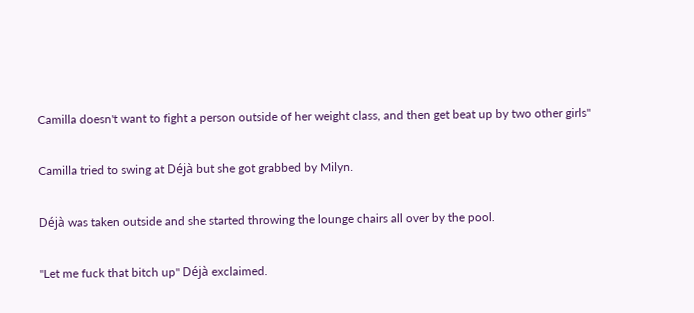Camilla doesn't want to fight a person outside of her weight class, and then get beat up by two other girls"

Camilla tried to swing at Déjà but she got grabbed by Milyn.

Déjà was taken outside and she started throwing the lounge chairs all over by the pool.

"Let me fuck that bitch up" Déjà exclaimed.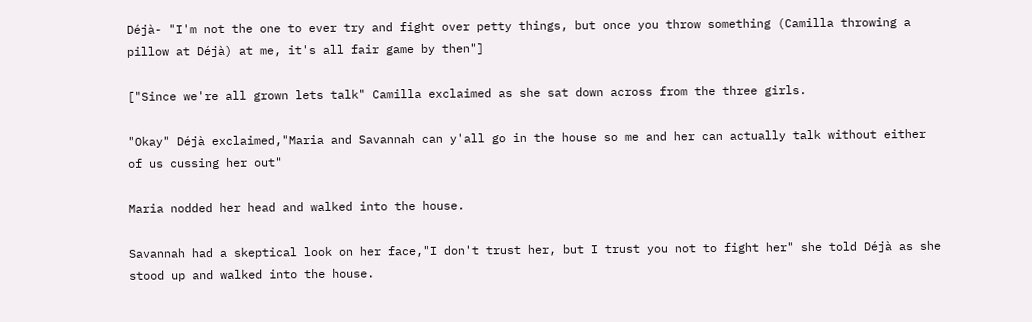Déjà- "I'm not the one to ever try and fight over petty things, but once you throw something (Camilla throwing a pillow at Déjà) at me, it's all fair game by then"]

["Since we're all grown lets talk" Camilla exclaimed as she sat down across from the three girls.

"Okay" Déjà exclaimed,"Maria and Savannah can y'all go in the house so me and her can actually talk without either of us cussing her out"

Maria nodded her head and walked into the house.

Savannah had a skeptical look on her face,"I don't trust her, but I trust you not to fight her" she told Déjà as she stood up and walked into the house.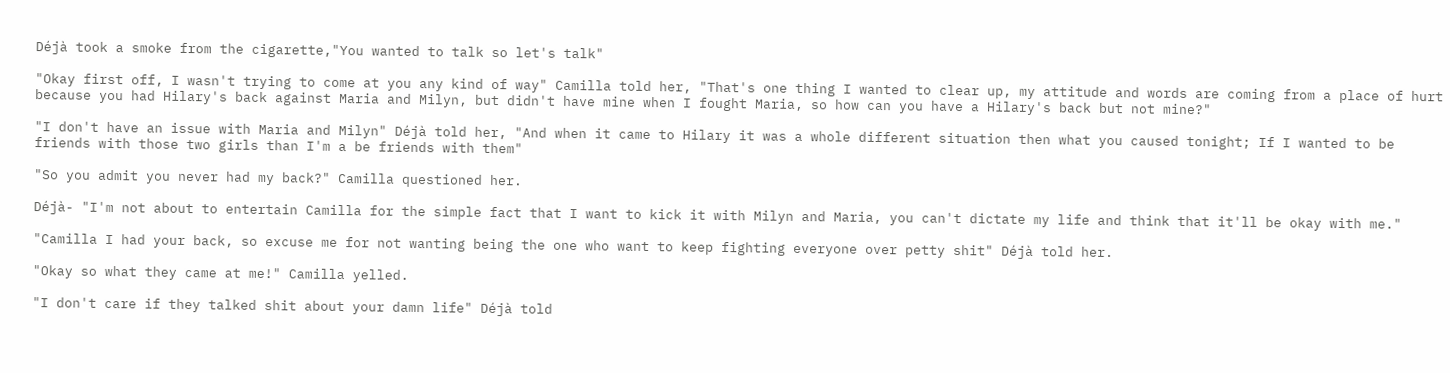Déjà took a smoke from the cigarette,"You wanted to talk so let's talk"

"Okay first off, I wasn't trying to come at you any kind of way" Camilla told her, "That's one thing I wanted to clear up, my attitude and words are coming from a place of hurt because you had Hilary's back against Maria and Milyn, but didn't have mine when I fought Maria, so how can you have a Hilary's back but not mine?"

"I don't have an issue with Maria and Milyn" Déjà told her, "And when it came to Hilary it was a whole different situation then what you caused tonight; If I wanted to be friends with those two girls than I'm a be friends with them"

"So you admit you never had my back?" Camilla questioned her.

Déjà- "I'm not about to entertain Camilla for the simple fact that I want to kick it with Milyn and Maria, you can't dictate my life and think that it'll be okay with me."

"Camilla I had your back, so excuse me for not wanting being the one who want to keep fighting everyone over petty shit" Déjà told her.

"Okay so what they came at me!" Camilla yelled.

"I don't care if they talked shit about your damn life" Déjà told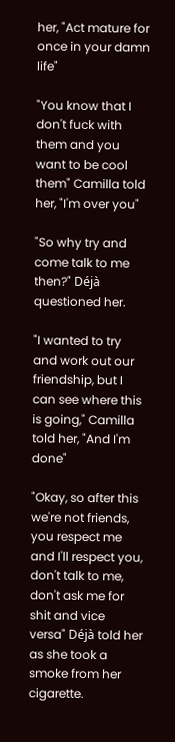her, "Act mature for once in your damn life"

"You know that I don't fuck with them and you want to be cool them" Camilla told her, "I'm over you"

"So why try and come talk to me then?" Déjà questioned her.

"I wanted to try and work out our friendship, but I can see where this is going," Camilla told her, "And I'm done"

"Okay, so after this we're not friends, you respect me and I'll respect you, don't talk to me, don't ask me for shit and vice versa" Déjà told her as she took a smoke from her cigarette.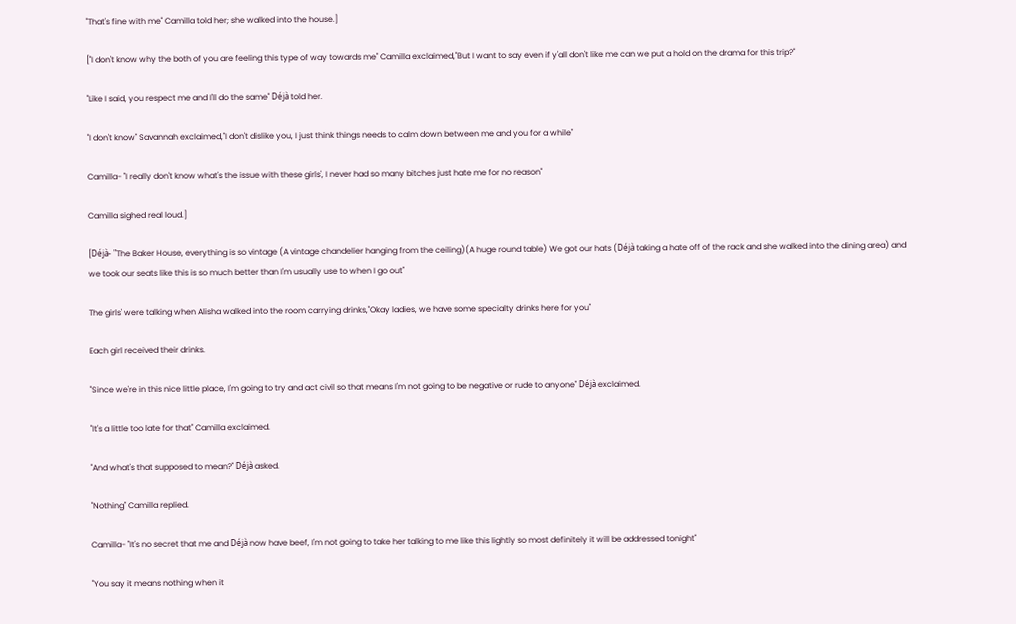"That's fine with me" Camilla told her; she walked into the house.]

["I don't know why the both of you are feeling this type of way towards me" Camilla exclaimed,"But I want to say even if y'all don't like me can we put a hold on the drama for this trip?"

"Like I said, you respect me and I'll do the same" Déjà told her.

"I don't know" Savannah exclaimed,"I don't dislike you, I just think things needs to calm down between me and you for a while"

Camilla- "I really don't know what's the issue with these girls', I never had so many bitches just hate me for no reason"

Camilla sighed real loud.]

[Déjà- "The Baker House, everything is so vintage (A vintage chandelier hanging from the ceiling)(A huge round table) We got our hats (Déjà taking a hate off of the rack and she walked into the dining area) and we took our seats like this is so much better than I'm usually use to when I go out"

The girls' were talking when Alisha walked into the room carrying drinks,"Okay ladies, we have some specialty drinks here for you"

Each girl received their drinks.

"Since we're in this nice little place, I'm going to try and act civil so that means I'm not going to be negative or rude to anyone" Déjà exclaimed.

"It's a little too late for that" Camilla exclaimed.

"And what's that supposed to mean?" Déjà asked.

"Nothing" Camilla replied.

Camilla- "It's no secret that me and Déjà now have beef, I'm not going to take her talking to me like this lightly so most definitely it will be addressed tonight"

"You say it means nothing when it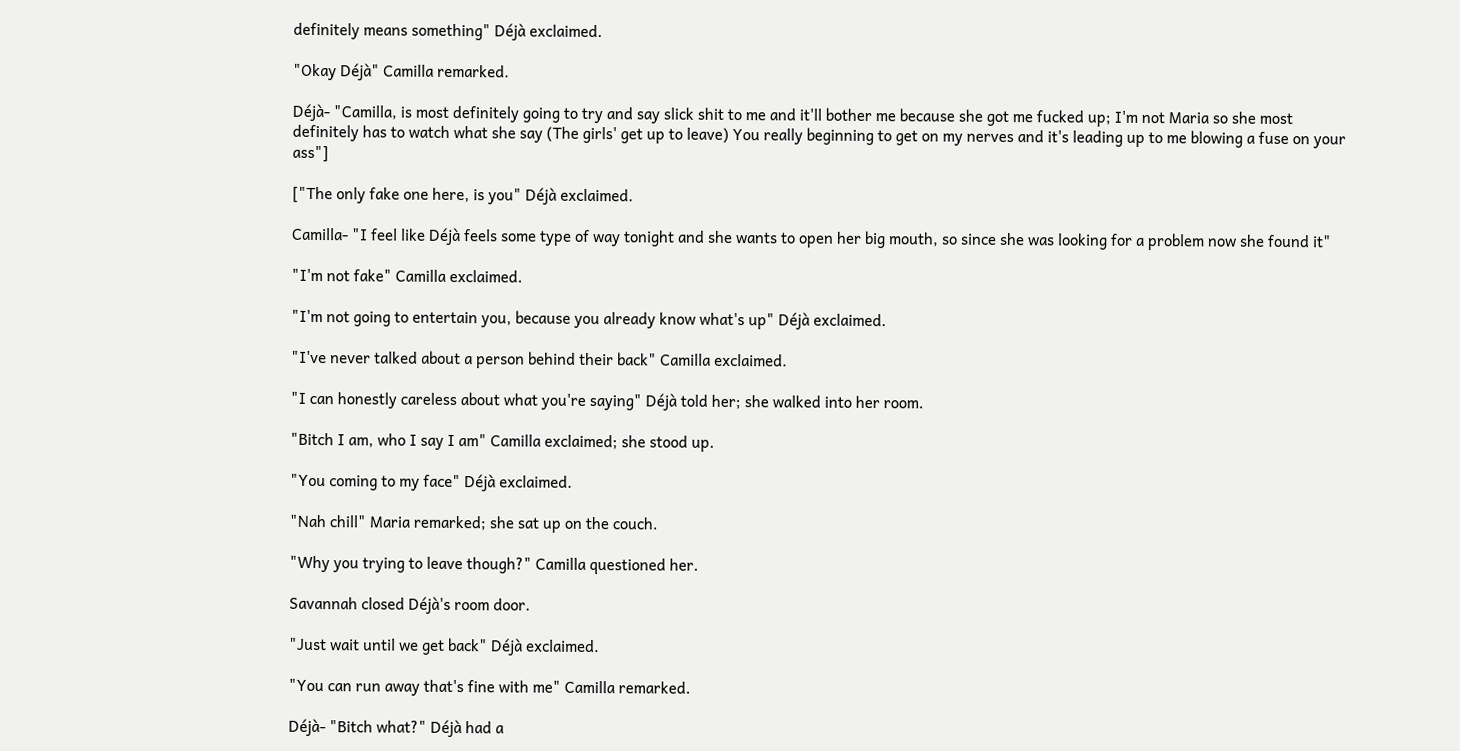definitely means something" Déjà exclaimed.

"Okay Déjà" Camilla remarked.

Déjà- "Camilla, is most definitely going to try and say slick shit to me and it'll bother me because she got me fucked up; I'm not Maria so she most definitely has to watch what she say (The girls' get up to leave) You really beginning to get on my nerves and it's leading up to me blowing a fuse on your ass"]

["The only fake one here, is you" Déjà exclaimed.

Camilla- "I feel like Déjà feels some type of way tonight and she wants to open her big mouth, so since she was looking for a problem now she found it"

"I'm not fake" Camilla exclaimed.

"I'm not going to entertain you, because you already know what's up" Déjà exclaimed.

"I've never talked about a person behind their back" Camilla exclaimed.

"I can honestly careless about what you're saying" Déjà told her; she walked into her room.

"Bitch I am, who I say I am" Camilla exclaimed; she stood up.

"You coming to my face" Déjà exclaimed.

"Nah chill" Maria remarked; she sat up on the couch.

"Why you trying to leave though?" Camilla questioned her.

Savannah closed Déjà's room door.

"Just wait until we get back" Déjà exclaimed.

"You can run away that's fine with me" Camilla remarked.

Déjà- "Bitch what?" Déjà had a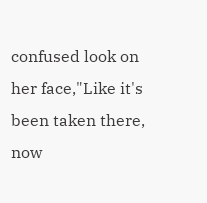confused look on her face,"Like it's been taken there, now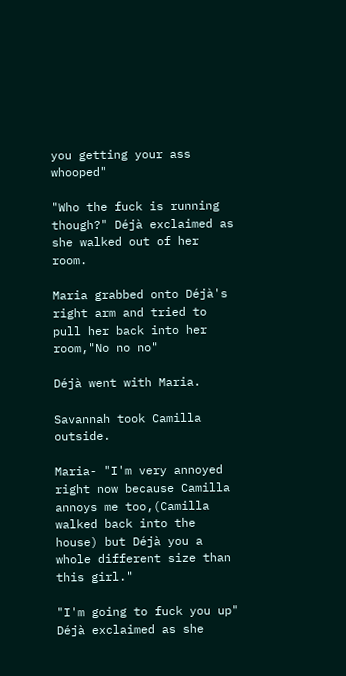you getting your ass whooped"

"Who the fuck is running though?" Déjà exclaimed as she walked out of her room.

Maria grabbed onto Déjà's right arm and tried to pull her back into her room,"No no no"

Déjà went with Maria.

Savannah took Camilla outside.

Maria- "I'm very annoyed right now because Camilla annoys me too,(Camilla walked back into the house) but Déjà you a whole different size than this girl."

"I'm going to fuck you up" Déjà exclaimed as she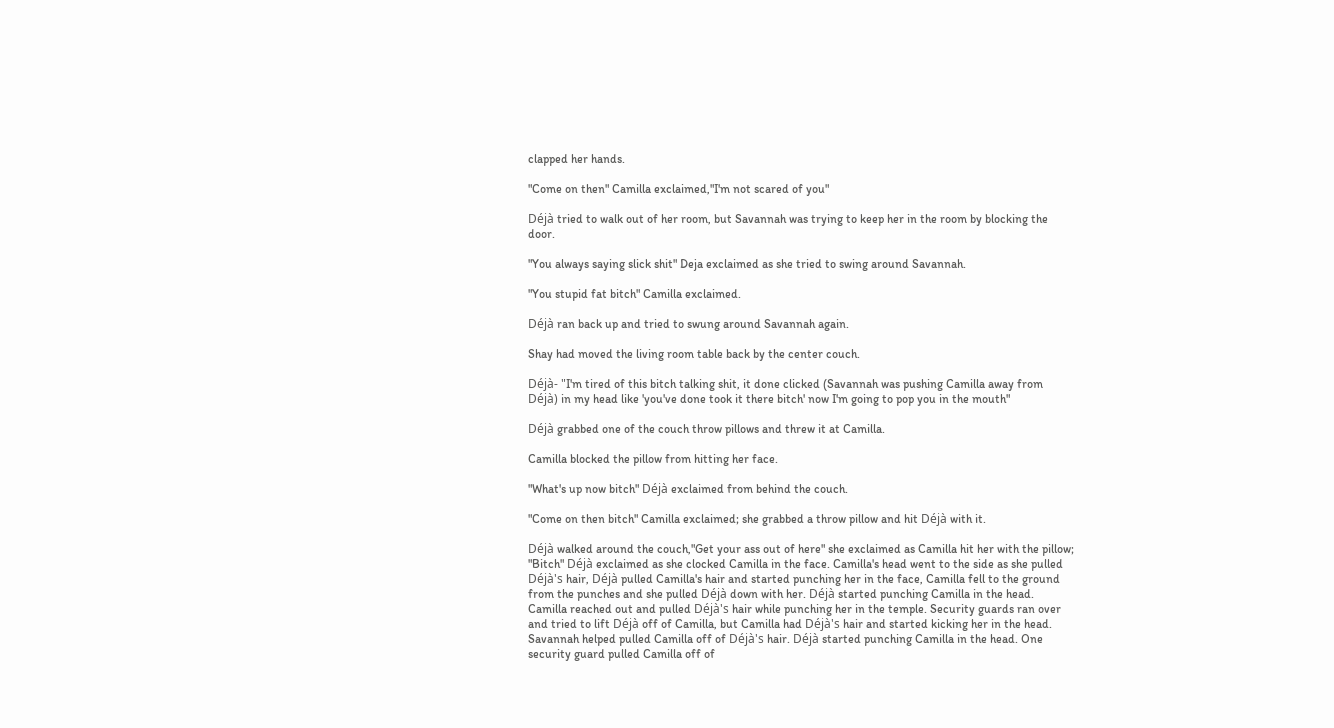clapped her hands.

"Come on then" Camilla exclaimed,"I'm not scared of you"

Déjà tried to walk out of her room, but Savannah was trying to keep her in the room by blocking the door.

"You always saying slick shit" Deja exclaimed as she tried to swing around Savannah.

"You stupid fat bitch" Camilla exclaimed.

Déjà ran back up and tried to swung around Savannah again.

Shay had moved the living room table back by the center couch.

Déjà- "I'm tired of this bitch talking shit, it done clicked (Savannah was pushing Camilla away from Déjà) in my head like 'you've done took it there bitch' now I'm going to pop you in the mouth"

Déjà grabbed one of the couch throw pillows and threw it at Camilla.

Camilla blocked the pillow from hitting her face.

"What's up now bitch" Déjà exclaimed from behind the couch.

"Come on then bitch" Camilla exclaimed; she grabbed a throw pillow and hit Déjà with it.

Déjà walked around the couch,"Get your ass out of here" she exclaimed as Camilla hit her with the pillow; "Bitch" Déjà exclaimed as she clocked Camilla in the face. Camilla's head went to the side as she pulled Déjà's hair, Déjà pulled Camilla's hair and started punching her in the face, Camilla fell to the ground from the punches and she pulled Déjà down with her. Déjà started punching Camilla in the head. Camilla reached out and pulled Déjà's hair while punching her in the temple. Security guards ran over and tried to lift Déjà off of Camilla, but Camilla had Déjà's hair and started kicking her in the head. Savannah helped pulled Camilla off of Déjà's hair. Déjà started punching Camilla in the head. One security guard pulled Camilla off of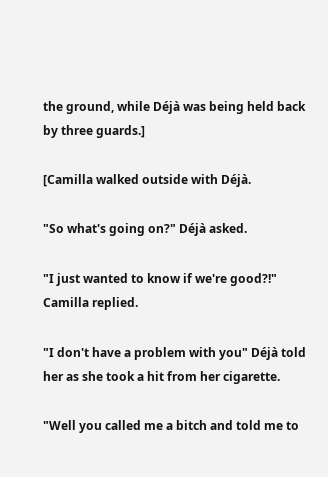the ground, while Déjà was being held back by three guards.]

[Camilla walked outside with Déjà.

"So what's going on?" Déjà asked.

"I just wanted to know if we're good?!" Camilla replied.

"I don't have a problem with you" Déjà told her as she took a hit from her cigarette.

"Well you called me a bitch and told me to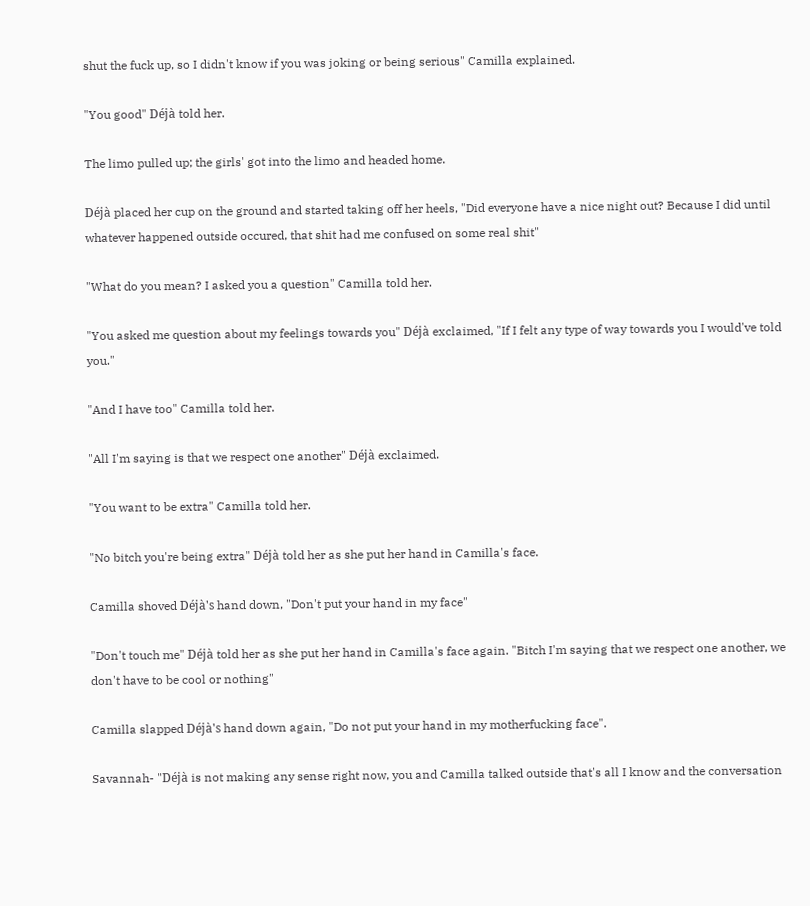shut the fuck up, so I didn't know if you was joking or being serious" Camilla explained.

"You good" Déjà told her.

The limo pulled up; the girls' got into the limo and headed home.

Déjà placed her cup on the ground and started taking off her heels, "Did everyone have a nice night out? Because I did until whatever happened outside occured, that shit had me confused on some real shit"

"What do you mean? I asked you a question" Camilla told her.

"You asked me question about my feelings towards you" Déjà exclaimed, "If I felt any type of way towards you I would've told you."

"And I have too" Camilla told her.

"All I'm saying is that we respect one another" Déjà exclaimed.

"You want to be extra" Camilla told her.

"No bitch you're being extra" Déjà told her as she put her hand in Camilla's face.

Camilla shoved Déjà's hand down, "Don't put your hand in my face"

"Don't touch me" Déjà told her as she put her hand in Camilla's face again. "Bitch I'm saying that we respect one another, we don't have to be cool or nothing"

Camilla slapped Déjà's hand down again, "Do not put your hand in my motherfucking face".

Savannah- "Déjà is not making any sense right now, you and Camilla talked outside that's all I know and the conversation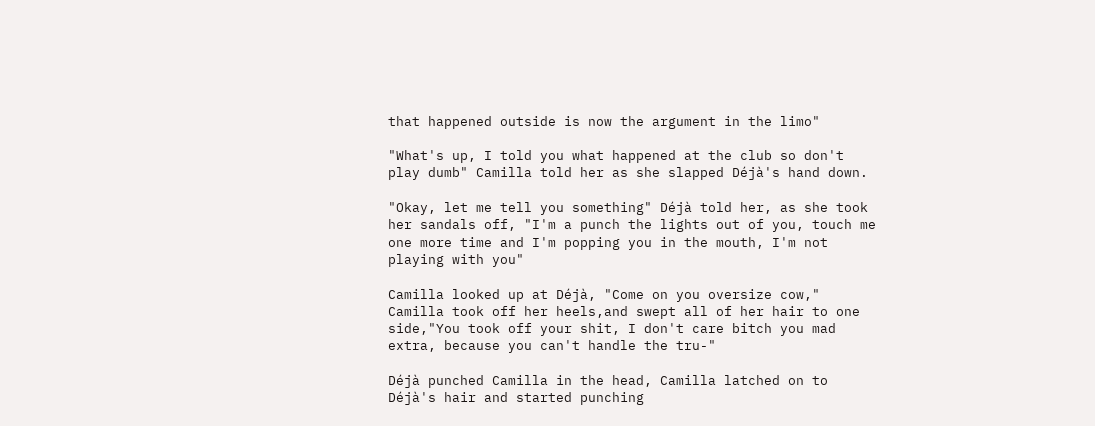that happened outside is now the argument in the limo"

"What's up, I told you what happened at the club so don't play dumb" Camilla told her as she slapped Déjà's hand down.

"Okay, let me tell you something" Déjà told her, as she took her sandals off, "I'm a punch the lights out of you, touch me one more time and I'm popping you in the mouth, I'm not playing with you"

Camilla looked up at Déjà, "Come on you oversize cow," Camilla took off her heels,and swept all of her hair to one side,"You took off your shit, I don't care bitch you mad extra, because you can't handle the tru-"

Déjà punched Camilla in the head, Camilla latched on to Déjà's hair and started punching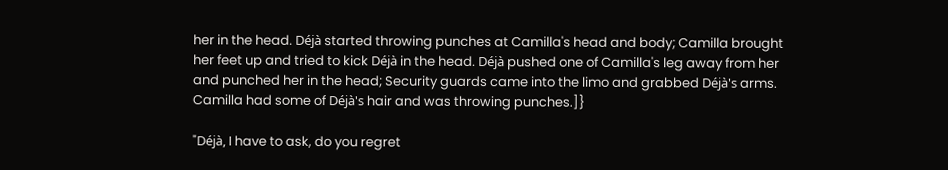her in the head. Déjà started throwing punches at Camilla's head and body; Camilla brought her feet up and tried to kick Déjà in the head. Déjà pushed one of Camilla's leg away from her and punched her in the head; Security guards came into the limo and grabbed Déjà's arms. Camilla had some of Déjà's hair and was throwing punches.]}

"Déjà, I have to ask, do you regret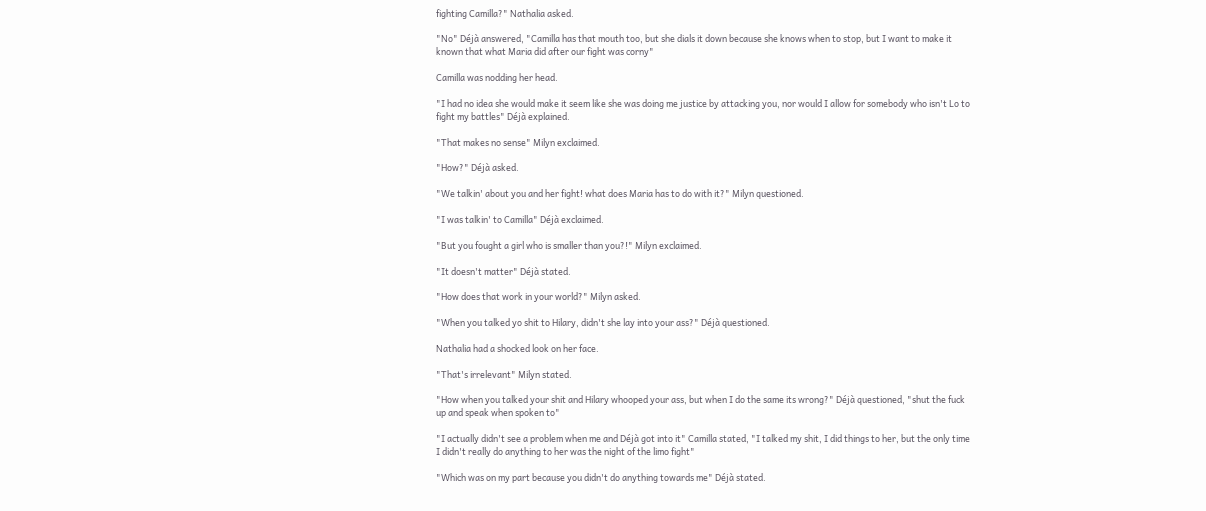fighting Camilla?" Nathalia asked.

"No" Déjà answered, "Camilla has that mouth too, but she dials it down because she knows when to stop, but I want to make it known that what Maria did after our fight was corny"

Camilla was nodding her head.

"I had no idea she would make it seem like she was doing me justice by attacking you, nor would I allow for somebody who isn't Lo to fight my battles" Déjà explained.

"That makes no sense" Milyn exclaimed.

"How?" Déjà asked.

"We talkin' about you and her fight! what does Maria has to do with it?" Milyn questioned.

"I was talkin' to Camilla" Déjà exclaimed.

"But you fought a girl who is smaller than you?!" Milyn exclaimed.

"It doesn't matter" Déjà stated.

"How does that work in your world?" Milyn asked.

"When you talked yo shit to Hilary, didn't she lay into your ass?" Déjà questioned.

Nathalia had a shocked look on her face.

"That's irrelevant" Milyn stated.

"How when you talked your shit and Hilary whooped your ass, but when I do the same its wrong?" Déjà questioned, "shut the fuck up and speak when spoken to"

"I actually didn't see a problem when me and Déjà got into it" Camilla stated, "I talked my shit, I did things to her, but the only time I didn't really do anything to her was the night of the limo fight"

"Which was on my part because you didn't do anything towards me" Déjà stated.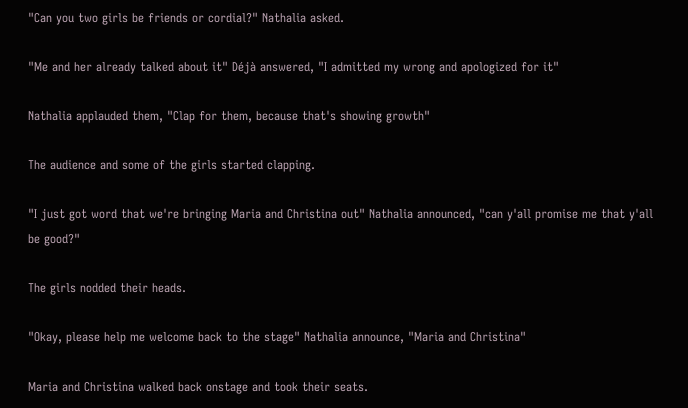"Can you two girls be friends or cordial?" Nathalia asked.

"Me and her already talked about it" Déjà answered, "I admitted my wrong and apologized for it"

Nathalia applauded them, "Clap for them, because that's showing growth"

The audience and some of the girls started clapping.

"I just got word that we're bringing Maria and Christina out" Nathalia announced, "can y'all promise me that y'all be good?"

The girls nodded their heads.

"Okay, please help me welcome back to the stage" Nathalia announce, "Maria and Christina"

Maria and Christina walked back onstage and took their seats.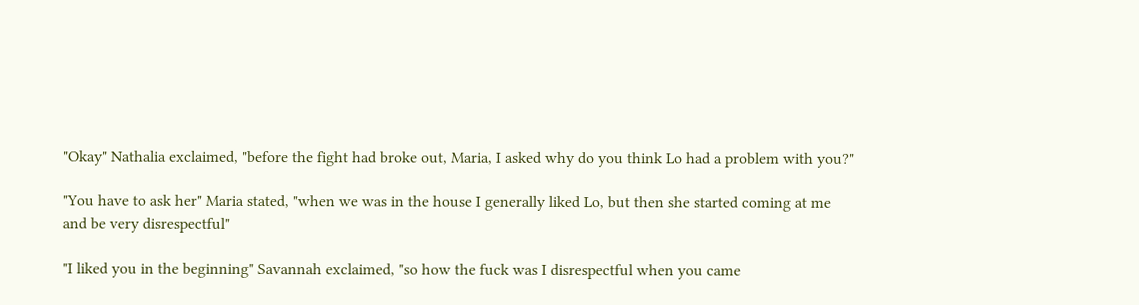"Okay" Nathalia exclaimed, "before the fight had broke out, Maria, I asked why do you think Lo had a problem with you?"

"You have to ask her" Maria stated, "when we was in the house I generally liked Lo, but then she started coming at me and be very disrespectful"

"I liked you in the beginning" Savannah exclaimed, "so how the fuck was I disrespectful when you came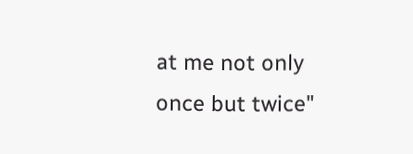at me not only once but twice"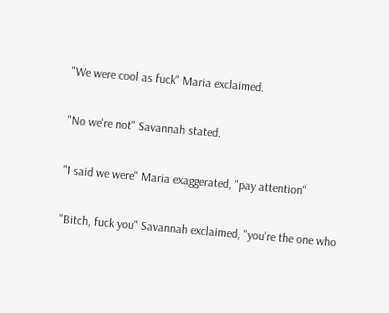"We were cool as fuck" Maria exclaimed.

"No we're not" Savannah stated.

"I said we were" Maria exaggerated, "pay attention"

"Bitch, fuck you" Savannah exclaimed, "you're the one who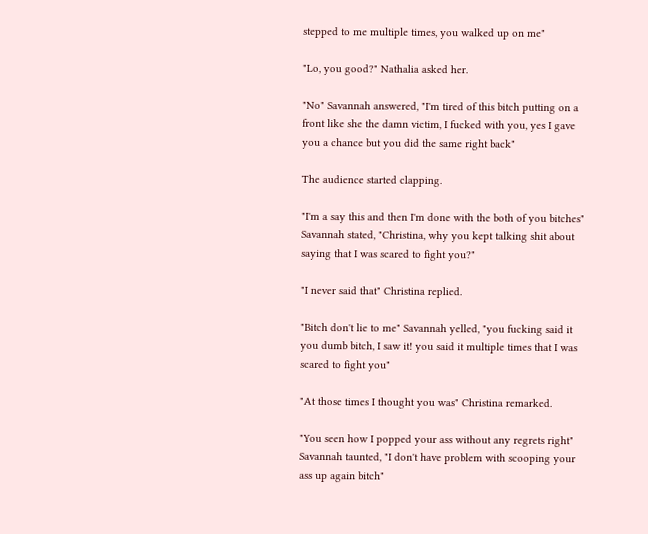stepped to me multiple times, you walked up on me"

"Lo, you good?" Nathalia asked her.

"No" Savannah answered, "I'm tired of this bitch putting on a front like she the damn victim, I fucked with you, yes I gave you a chance but you did the same right back"

The audience started clapping.

"I'm a say this and then I'm done with the both of you bitches" Savannah stated, "Christina, why you kept talking shit about saying that I was scared to fight you?"

"I never said that" Christina replied.

"Bitch don't lie to me" Savannah yelled, "you fucking said it you dumb bitch, I saw it! you said it multiple times that I was scared to fight you"

"At those times I thought you was" Christina remarked.

"You seen how I popped your ass without any regrets right" Savannah taunted, "I don't have problem with scooping your ass up again bitch"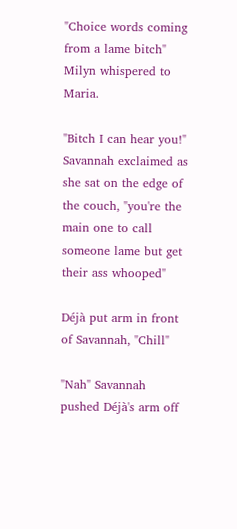"Choice words coming from a lame bitch" Milyn whispered to Maria.

"Bitch I can hear you!" Savannah exclaimed as she sat on the edge of the couch, "you're the main one to call someone lame but get their ass whooped"

Déjà put arm in front of Savannah, "Chill"

"Nah" Savannah pushed Déjà's arm off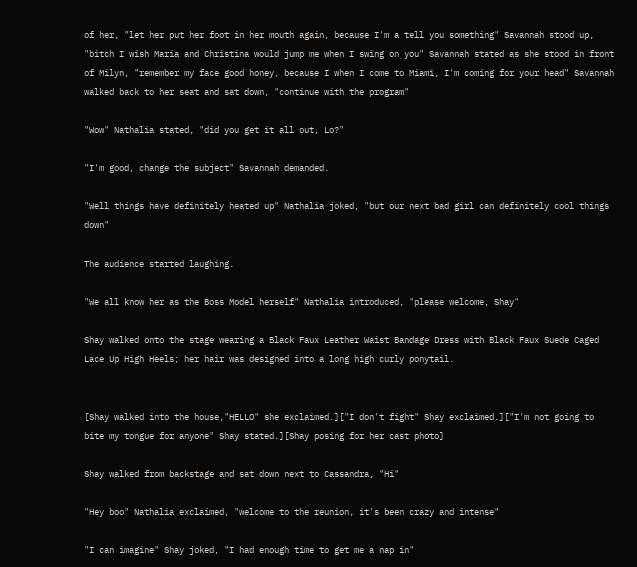of her, "let her put her foot in her mouth again, because I'm a tell you something" Savannah stood up, "bitch I wish Maria and Christina would jump me when I swing on you" Savannah stated as she stood in front of Milyn, "remember my face good honey, because I when I come to Miami, I'm coming for your head" Savannah walked back to her seat and sat down, "continue with the program"

"Wow" Nathalia stated, "did you get it all out, Lo?"

"I'm good, change the subject" Savannah demanded.

"Well things have definitely heated up" Nathalia joked, "but our next bad girl can definitely cool things down"

The audience started laughing.

"We all know her as the Boss Model herself" Nathalia introduced, "please welcome, Shay"

Shay walked onto the stage wearing a Black Faux Leather Waist Bandage Dress with Black Faux Suede Caged Lace Up High Heels; her hair was designed into a long high curly ponytail.


[Shay walked into the house,"HELLO" she exclaimed.]["I don't fight" Shay exclaimed.]["I'm not going to bite my tongue for anyone" Shay stated.][Shay posing for her cast photo]

Shay walked from backstage and sat down next to Cassandra, "Hi"

"Hey boo" Nathalia exclaimed, "welcome to the reunion, it's been crazy and intense"

"I can imagine" Shay joked, "I had enough time to get me a nap in"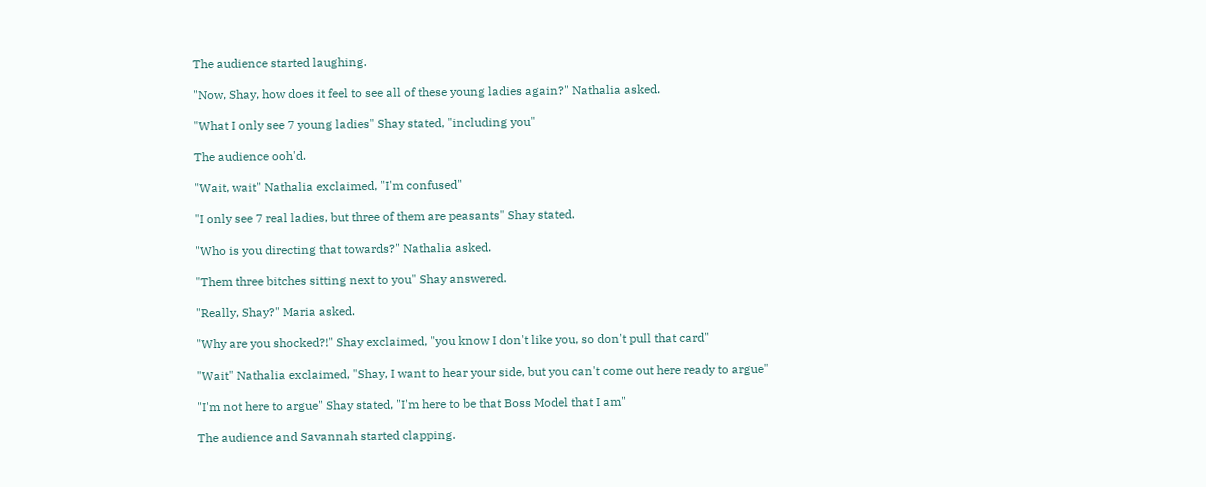The audience started laughing.

"Now, Shay, how does it feel to see all of these young ladies again?" Nathalia asked.

"What I only see 7 young ladies" Shay stated, "including you"

The audience ooh'd.

"Wait, wait" Nathalia exclaimed, "I'm confused"

"I only see 7 real ladies, but three of them are peasants" Shay stated.

"Who is you directing that towards?" Nathalia asked.

"Them three bitches sitting next to you" Shay answered.

"Really, Shay?" Maria asked.

"Why are you shocked?!" Shay exclaimed, "you know I don't like you, so don't pull that card"

"Wait" Nathalia exclaimed, "Shay, I want to hear your side, but you can't come out here ready to argue"

"I'm not here to argue" Shay stated, "I'm here to be that Boss Model that I am"

The audience and Savannah started clapping.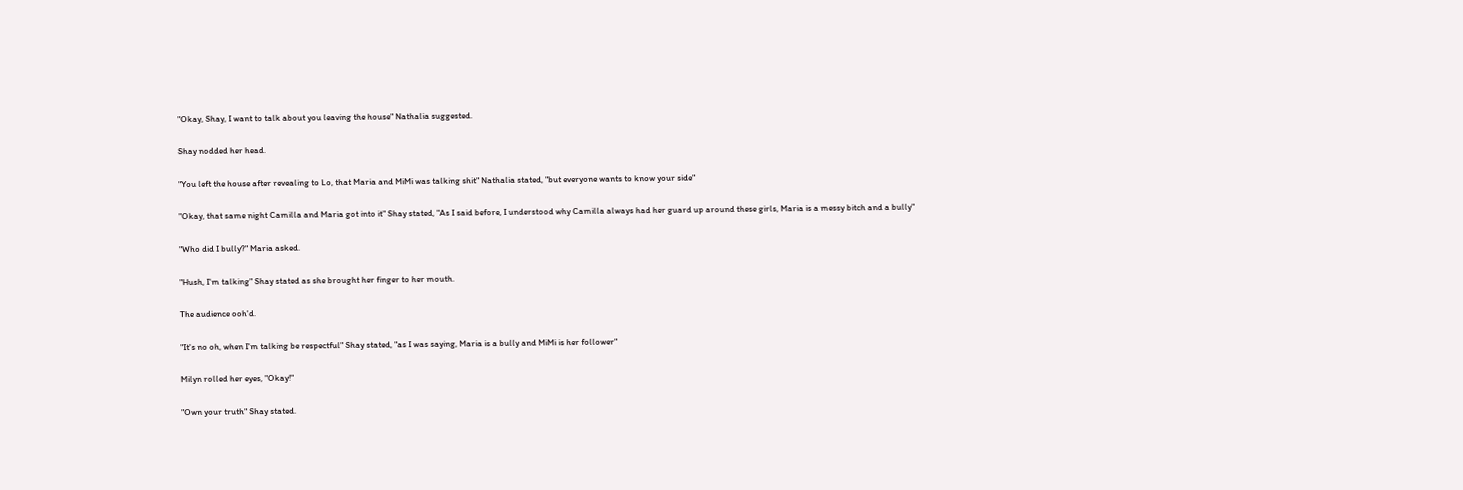"Okay, Shay, I want to talk about you leaving the house" Nathalia suggested.

Shay nodded her head.

"You left the house after revealing to Lo, that Maria and MiMi was talking shit" Nathalia stated, "but everyone wants to know your side"

"Okay, that same night Camilla and Maria got into it" Shay stated, "As I said before, I understood why Camilla always had her guard up around these girls, Maria is a messy bitch and a bully"

"Who did I bully?" Maria asked.

"Hush, I'm talking" Shay stated as she brought her finger to her mouth.

The audience ooh'd.

"It's no oh, when I'm talking be respectful" Shay stated, "as I was saying, Maria is a bully and MiMi is her follower"

Milyn rolled her eyes, "Okay!"

"Own your truth" Shay stated.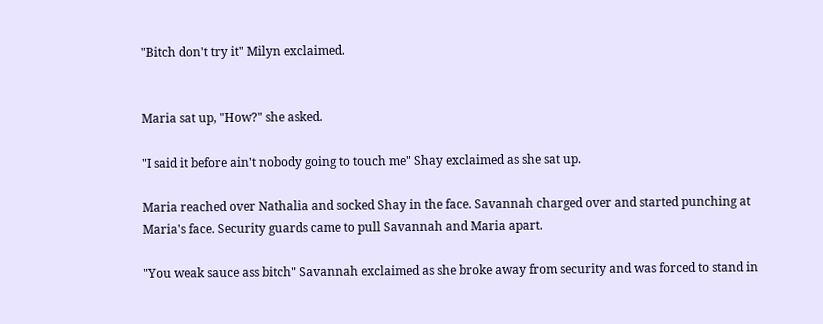"Bitch don't try it" Milyn exclaimed.


Maria sat up, "How?" she asked.

"I said it before ain't nobody going to touch me" Shay exclaimed as she sat up.

Maria reached over Nathalia and socked Shay in the face. Savannah charged over and started punching at Maria's face. Security guards came to pull Savannah and Maria apart.

"You weak sauce ass bitch" Savannah exclaimed as she broke away from security and was forced to stand in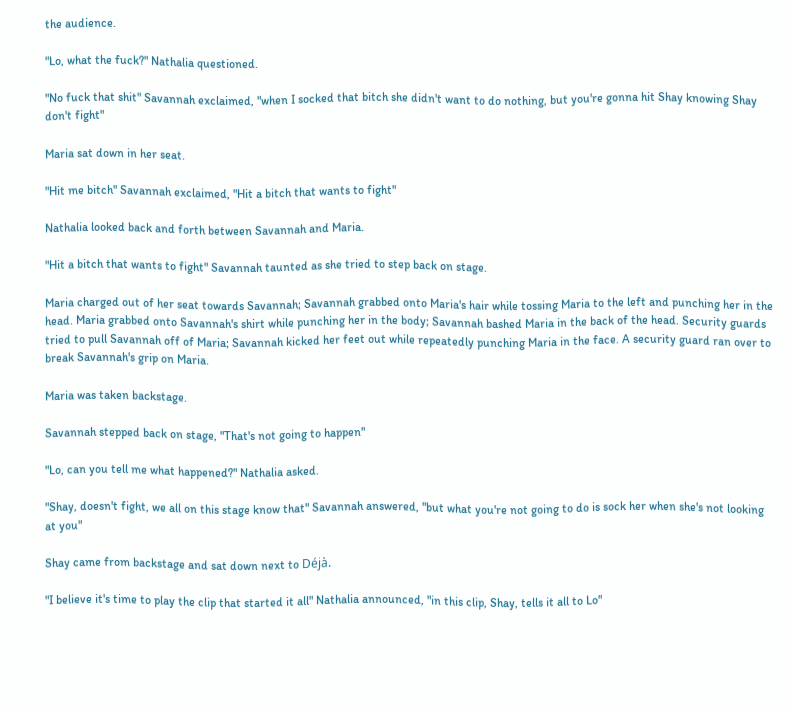the audience.

"Lo, what the fuck?" Nathalia questioned.

"No fuck that shit" Savannah exclaimed, "when I socked that bitch she didn't want to do nothing, but you're gonna hit Shay knowing Shay don't fight"

Maria sat down in her seat.

"Hit me bitch" Savannah exclaimed, "Hit a bitch that wants to fight"

Nathalia looked back and forth between Savannah and Maria.

"Hit a bitch that wants to fight" Savannah taunted as she tried to step back on stage.

Maria charged out of her seat towards Savannah; Savannah grabbed onto Maria's hair while tossing Maria to the left and punching her in the head. Maria grabbed onto Savannah's shirt while punching her in the body; Savannah bashed Maria in the back of the head. Security guards tried to pull Savannah off of Maria; Savannah kicked her feet out while repeatedly punching Maria in the face. A security guard ran over to break Savannah's grip on Maria.

Maria was taken backstage.

Savannah stepped back on stage, "That's not going to happen"

"Lo, can you tell me what happened?" Nathalia asked.

"Shay, doesn't fight, we all on this stage know that" Savannah answered, "but what you're not going to do is sock her when she's not looking at you"

Shay came from backstage and sat down next to Déjà.

"I believe it's time to play the clip that started it all" Nathalia announced, "in this clip, Shay, tells it all to Lo"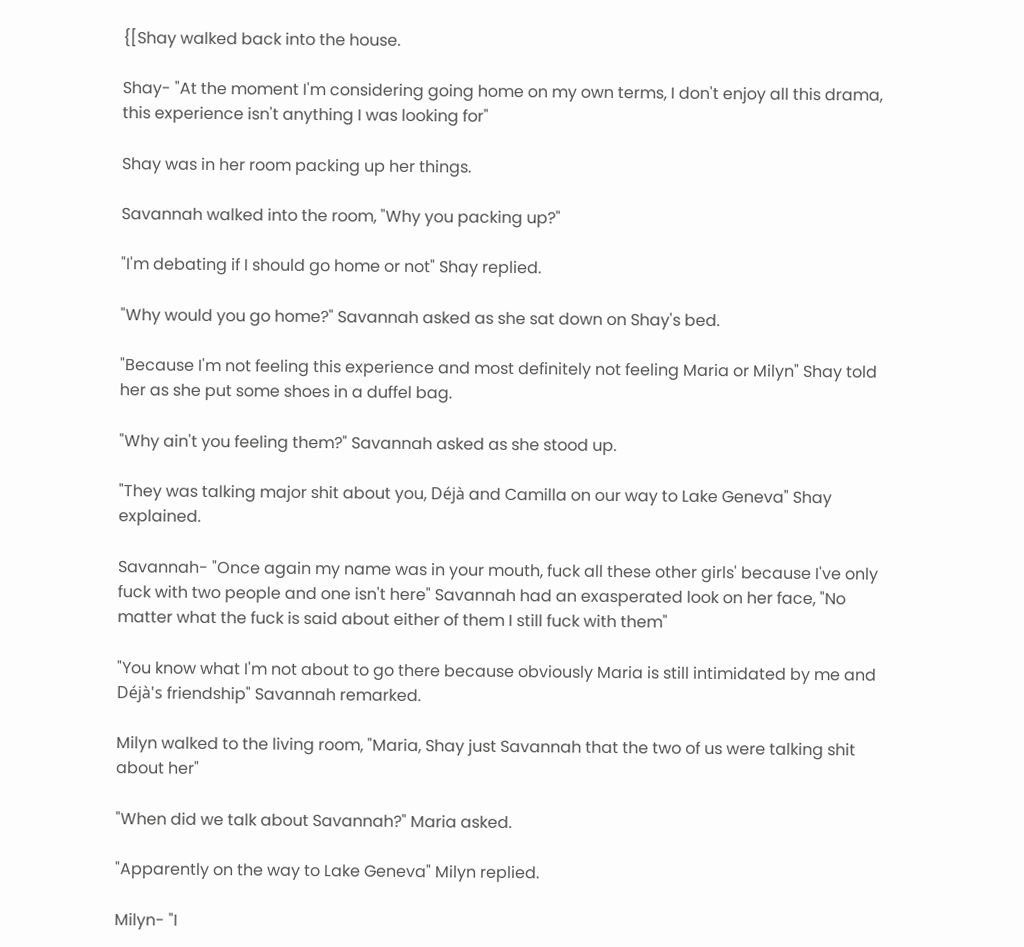{[Shay walked back into the house.

Shay- "At the moment I'm considering going home on my own terms, I don't enjoy all this drama, this experience isn't anything I was looking for"

Shay was in her room packing up her things.

Savannah walked into the room, "Why you packing up?"

"I'm debating if I should go home or not" Shay replied.

"Why would you go home?" Savannah asked as she sat down on Shay's bed.

"Because I'm not feeling this experience and most definitely not feeling Maria or Milyn" Shay told her as she put some shoes in a duffel bag.

"Why ain't you feeling them?" Savannah asked as she stood up.

"They was talking major shit about you, Déjà and Camilla on our way to Lake Geneva" Shay explained.

Savannah- "Once again my name was in your mouth, fuck all these other girls' because I've only fuck with two people and one isn't here" Savannah had an exasperated look on her face, "No matter what the fuck is said about either of them I still fuck with them"

"You know what I'm not about to go there because obviously Maria is still intimidated by me and Déjà's friendship" Savannah remarked.

Milyn walked to the living room, "Maria, Shay just Savannah that the two of us were talking shit about her"

"When did we talk about Savannah?" Maria asked.

"Apparently on the way to Lake Geneva" Milyn replied.

Milyn- "I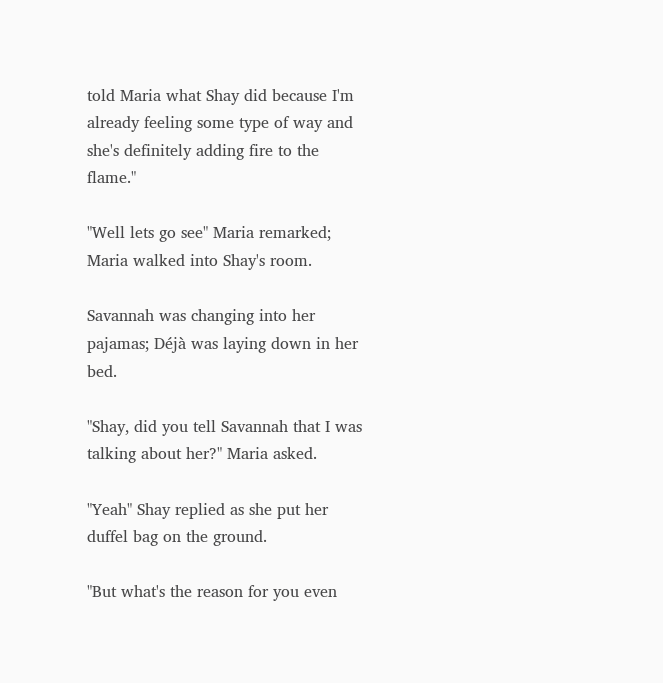told Maria what Shay did because I'm already feeling some type of way and she's definitely adding fire to the flame."

"Well lets go see" Maria remarked; Maria walked into Shay's room.

Savannah was changing into her pajamas; Déjà was laying down in her bed.

"Shay, did you tell Savannah that I was talking about her?" Maria asked.

"Yeah" Shay replied as she put her duffel bag on the ground.

"But what's the reason for you even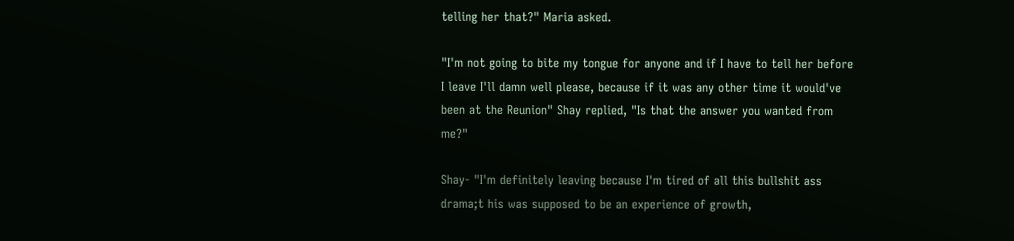telling her that?" Maria asked.

"I'm not going to bite my tongue for anyone and if I have to tell her before I leave I'll damn well please, because if it was any other time it would've been at the Reunion" Shay replied, "Is that the answer you wanted from me?"

Shay- "I'm definitely leaving because I'm tired of all this bullshit ass drama;t his was supposed to be an experience of growth,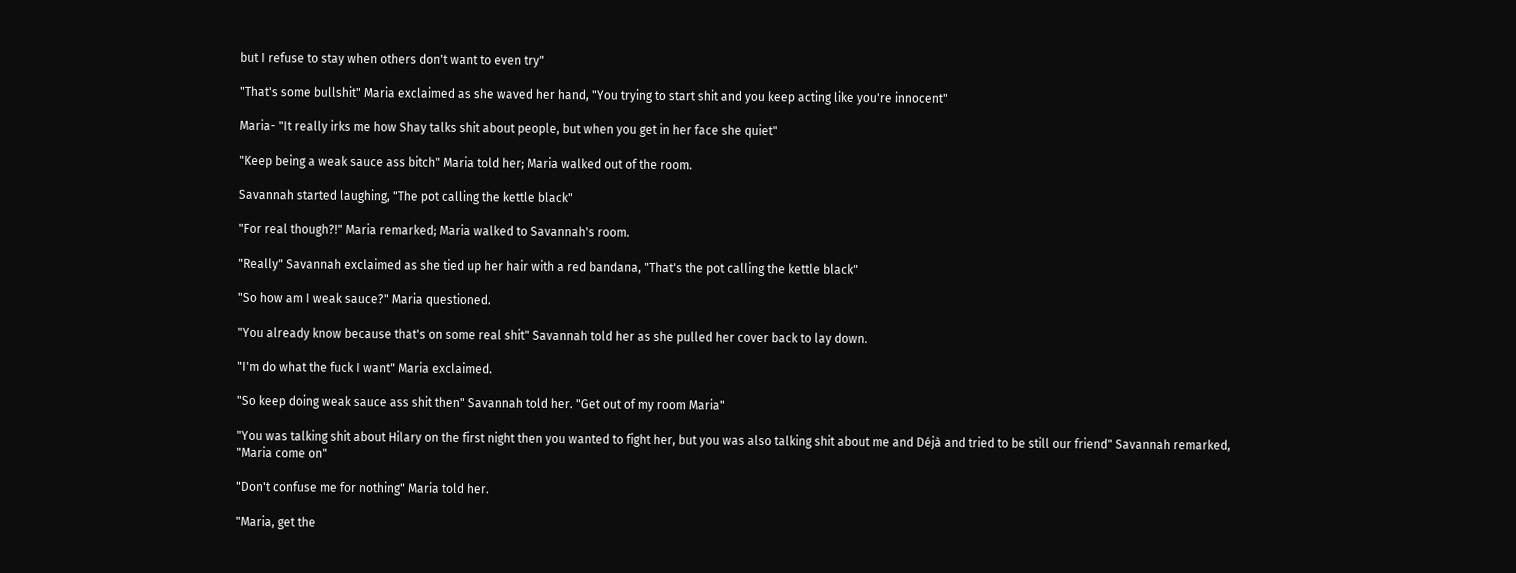but I refuse to stay when others don't want to even try"

"That's some bullshit" Maria exclaimed as she waved her hand, "You trying to start shit and you keep acting like you're innocent"

Maria- "It really irks me how Shay talks shit about people, but when you get in her face she quiet"

"Keep being a weak sauce ass bitch" Maria told her; Maria walked out of the room.

Savannah started laughing, "The pot calling the kettle black"

"For real though?!" Maria remarked; Maria walked to Savannah's room.

"Really" Savannah exclaimed as she tied up her hair with a red bandana, "That's the pot calling the kettle black"

"So how am I weak sauce?" Maria questioned.

"You already know because that's on some real shit" Savannah told her as she pulled her cover back to lay down.

"I'm do what the fuck I want" Maria exclaimed.

"So keep doing weak sauce ass shit then" Savannah told her. "Get out of my room Maria"

"You was talking shit about Hilary on the first night then you wanted to fight her, but you was also talking shit about me and Déjà and tried to be still our friend" Savannah remarked, "Maria come on"

"Don't confuse me for nothing" Maria told her.

"Maria, get the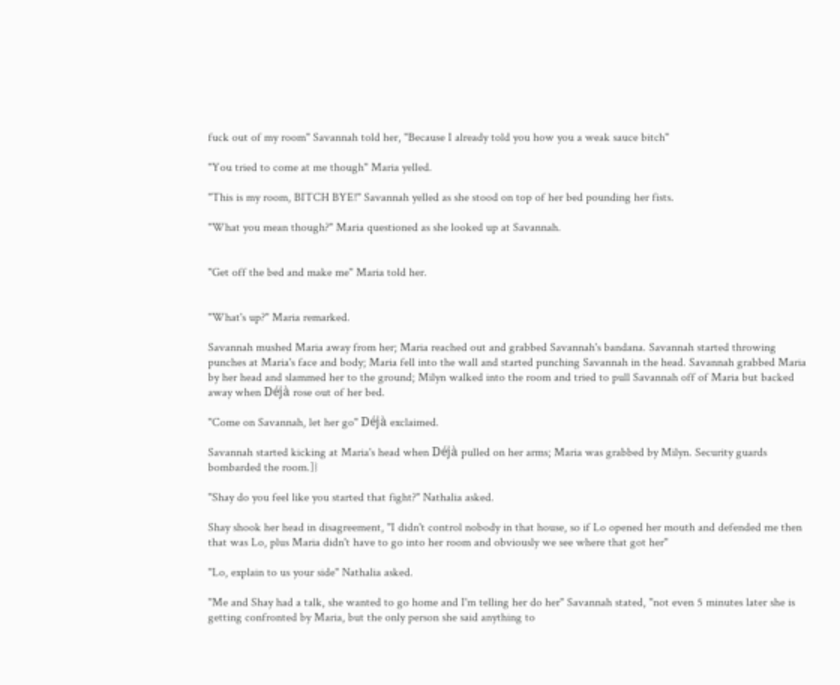fuck out of my room" Savannah told her, "Because I already told you how you a weak sauce bitch"

"You tried to come at me though" Maria yelled.

"This is my room, BITCH BYE!" Savannah yelled as she stood on top of her bed pounding her fists.

"What you mean though?" Maria questioned as she looked up at Savannah.


"Get off the bed and make me" Maria told her.


"What's up?" Maria remarked.

Savannah mushed Maria away from her; Maria reached out and grabbed Savannah's bandana. Savannah started throwing punches at Maria's face and body; Maria fell into the wall and started punching Savannah in the head. Savannah grabbed Maria by her head and slammed her to the ground; Milyn walked into the room and tried to pull Savannah off of Maria but backed away when Déjà rose out of her bed.

"Come on Savannah, let her go" Déjà exclaimed.

Savannah started kicking at Maria's head when Déjà pulled on her arms; Maria was grabbed by Milyn. Security guards bombarded the room.]}

"Shay do you feel like you started that fight?" Nathalia asked.

Shay shook her head in disagreement, "I didn't control nobody in that house, so if Lo opened her mouth and defended me then that was Lo, plus Maria didn't have to go into her room and obviously we see where that got her"

"Lo, explain to us your side" Nathalia asked.

"Me and Shay had a talk, she wanted to go home and I'm telling her do her" Savannah stated, "not even 5 minutes later she is getting confronted by Maria, but the only person she said anything to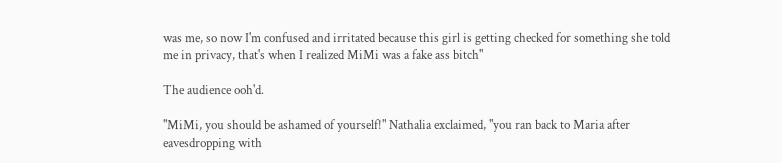was me, so now I'm confused and irritated because this girl is getting checked for something she told me in privacy, that's when I realized MiMi was a fake ass bitch"

The audience ooh'd.

"MiMi, you should be ashamed of yourself!" Nathalia exclaimed, "you ran back to Maria after eavesdropping with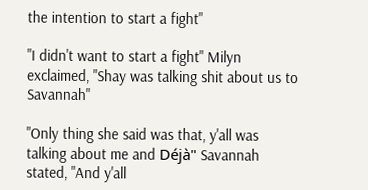the intention to start a fight"

"I didn't want to start a fight" Milyn exclaimed, "Shay was talking shit about us to Savannah"

"Only thing she said was that, y'all was talking about me and Déjà" Savannah stated, "And y'all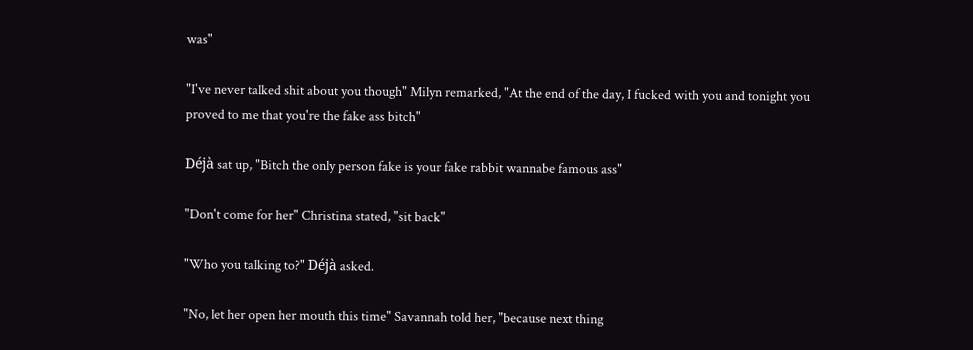was"

"I've never talked shit about you though" Milyn remarked, "At the end of the day, I fucked with you and tonight you proved to me that you're the fake ass bitch"

Déjà sat up, "Bitch the only person fake is your fake rabbit wannabe famous ass"

"Don't come for her" Christina stated, "sit back"

"Who you talking to?" Déjà asked.

"No, let her open her mouth this time" Savannah told her, "because next thing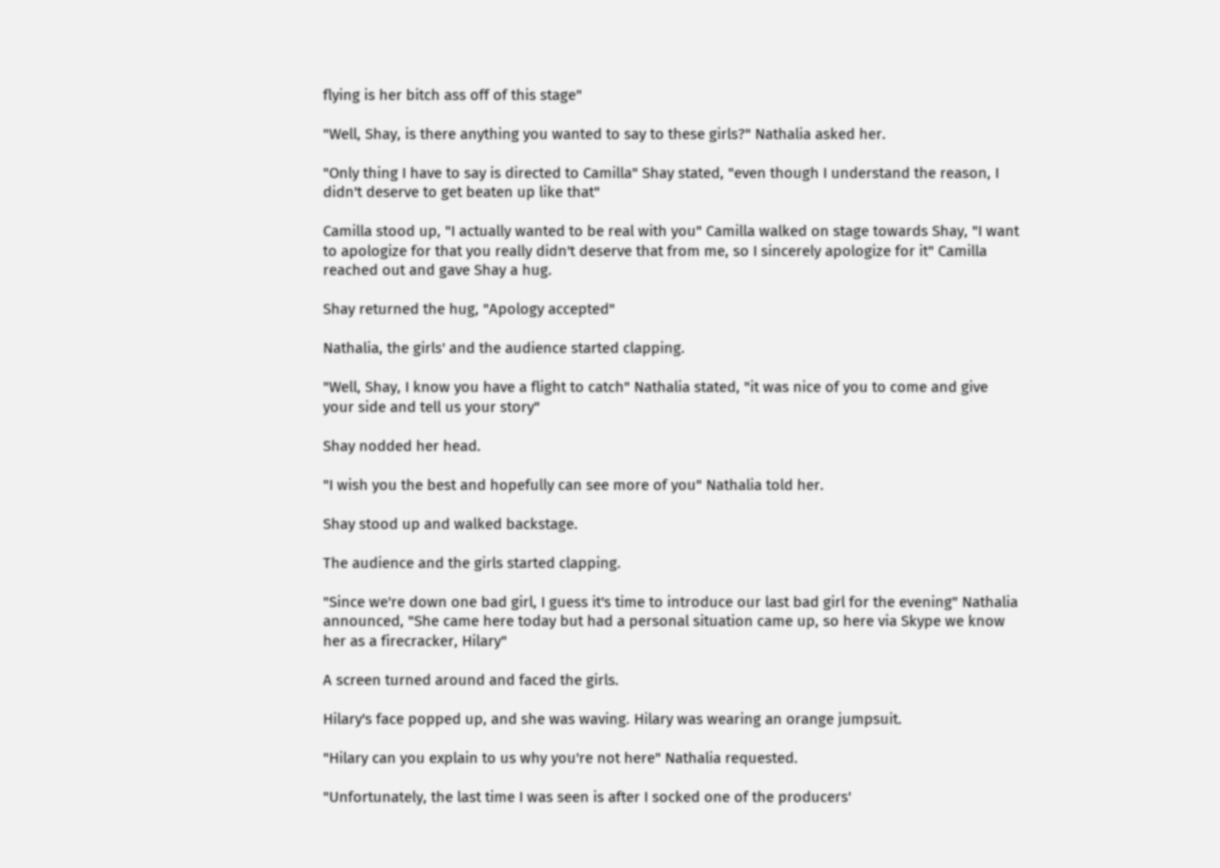flying is her bitch ass off of this stage"

"Well, Shay, is there anything you wanted to say to these girls?" Nathalia asked her.

"Only thing I have to say is directed to Camilla" Shay stated, "even though I understand the reason, I didn't deserve to get beaten up like that"

Camilla stood up, "I actually wanted to be real with you" Camilla walked on stage towards Shay, "I want to apologize for that you really didn't deserve that from me, so I sincerely apologize for it" Camilla reached out and gave Shay a hug.

Shay returned the hug, "Apology accepted"

Nathalia, the girls' and the audience started clapping.

"Well, Shay, I know you have a flight to catch" Nathalia stated, "it was nice of you to come and give your side and tell us your story"

Shay nodded her head.

"I wish you the best and hopefully can see more of you" Nathalia told her.

Shay stood up and walked backstage.

The audience and the girls started clapping.

"Since we're down one bad girl, I guess it's time to introduce our last bad girl for the evening" Nathalia announced, "She came here today but had a personal situation came up, so here via Skype we know her as a firecracker, Hilary"

A screen turned around and faced the girls.

Hilary's face popped up, and she was waving. Hilary was wearing an orange jumpsuit.

"Hilary can you explain to us why you're not here" Nathalia requested.

"Unfortunately, the last time I was seen is after I socked one of the producers'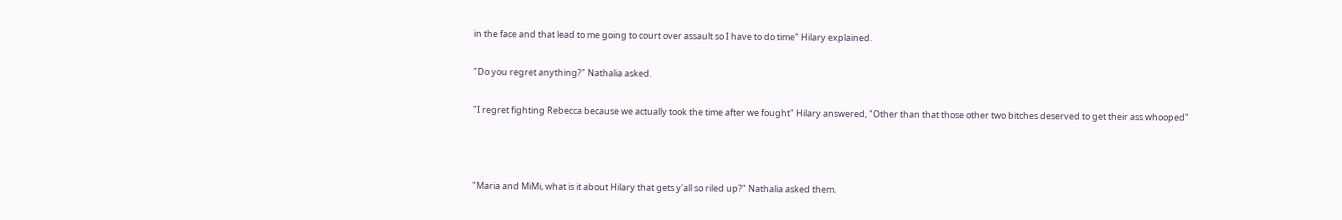in the face and that lead to me going to court over assault so I have to do time" Hilary explained.

"Do you regret anything?" Nathalia asked.

"I regret fighting Rebecca because we actually took the time after we fought" Hilary answered, "Other than that those other two bitches deserved to get their ass whooped"



"Maria and MiMi, what is it about Hilary that gets y'all so riled up?" Nathalia asked them.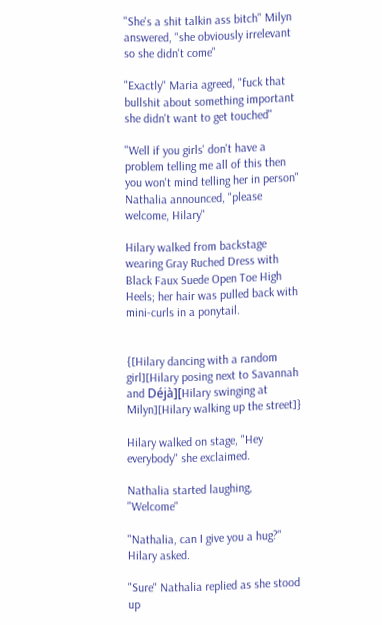"She's a shit talkin ass bitch" Milyn answered, "she obviously irrelevant so she didn't come"

"Exactly" Maria agreed, "fuck that bullshit about something important she didn't want to get touched"

"Well if you girls' don't have a problem telling me all of this then you won't mind telling her in person" Nathalia announced, "please welcome, Hilary"

Hilary walked from backstage wearing Gray Ruched Dress with Black Faux Suede Open Toe High Heels; her hair was pulled back with mini-curls in a ponytail.


{[Hilary dancing with a random girl][Hilary posing next to Savannah and Déjà][Hilary swinging at Milyn][Hilary walking up the street]}

Hilary walked on stage, "Hey everybody" she exclaimed.

Nathalia started laughing, "Welcome"

"Nathalia, can I give you a hug?" Hilary asked.

"Sure" Nathalia replied as she stood up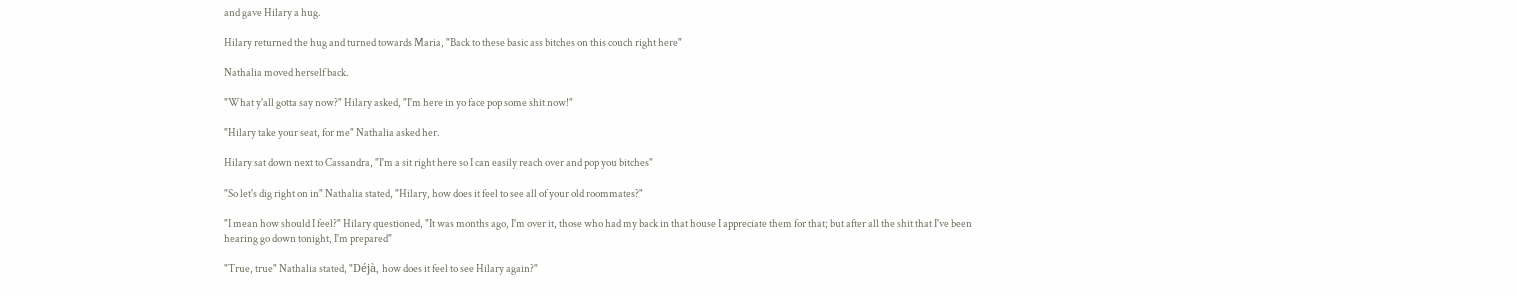and gave Hilary a hug.

Hilary returned the hug and turned towards Maria, "Back to these basic ass bitches on this couch right here"

Nathalia moved herself back.

"What y'all gotta say now?" Hilary asked, "I'm here in yo face pop some shit now!"

"Hilary take your seat, for me" Nathalia asked her.

Hilary sat down next to Cassandra, "I'm a sit right here so I can easily reach over and pop you bitches"

"So let's dig right on in" Nathalia stated, "Hilary, how does it feel to see all of your old roommates?"

"I mean how should I feel?" Hilary questioned, "It was months ago, I'm over it, those who had my back in that house I appreciate them for that; but after all the shit that I've been hearing go down tonight, I'm prepared"

"True, true" Nathalia stated, "Déjà, how does it feel to see Hilary again?"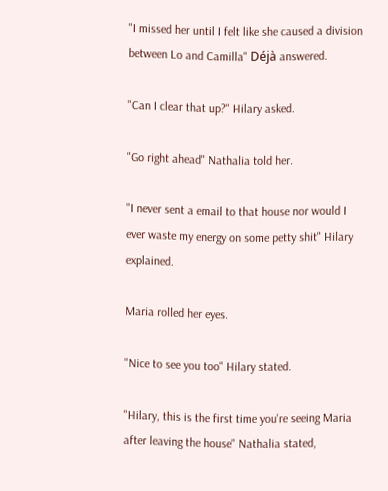"I missed her until I felt like she caused a division between Lo and Camilla" Déjà answered.

"Can I clear that up?" Hilary asked.

"Go right ahead" Nathalia told her.

"I never sent a email to that house nor would I ever waste my energy on some petty shit" Hilary explained.

Maria rolled her eyes.

"Nice to see you too" Hilary stated.

"Hilary, this is the first time you're seeing Maria after leaving the house" Nathalia stated,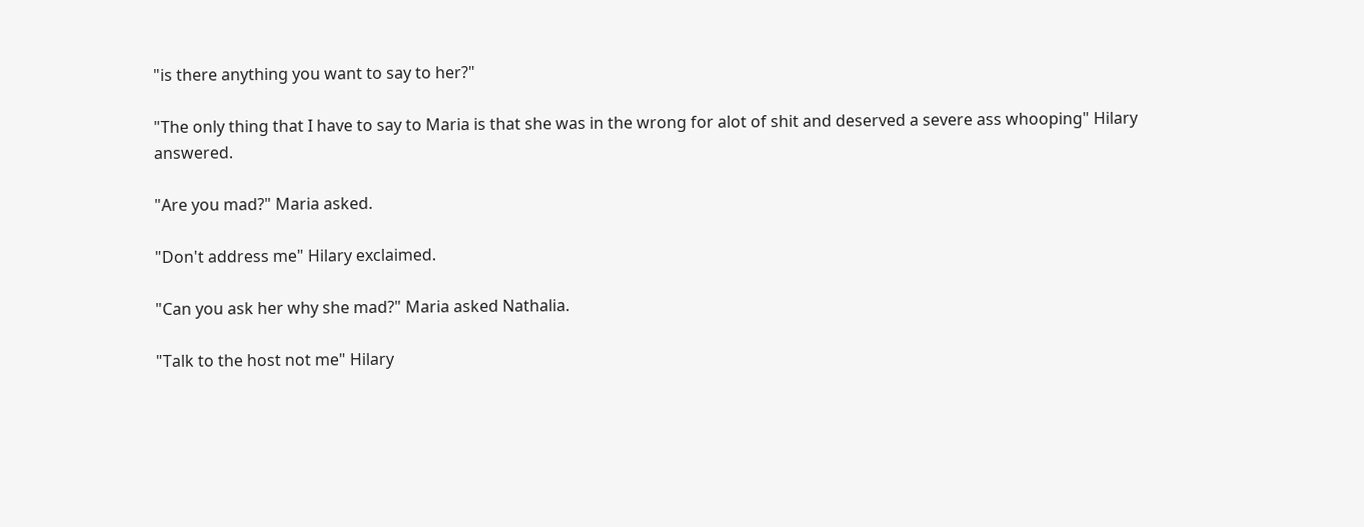"is there anything you want to say to her?"

"The only thing that I have to say to Maria is that she was in the wrong for alot of shit and deserved a severe ass whooping" Hilary answered.

"Are you mad?" Maria asked.

"Don't address me" Hilary exclaimed.

"Can you ask her why she mad?" Maria asked Nathalia.

"Talk to the host not me" Hilary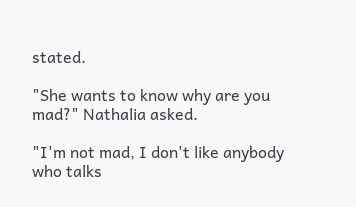stated.

"She wants to know why are you mad?" Nathalia asked.

"I'm not mad, I don't like anybody who talks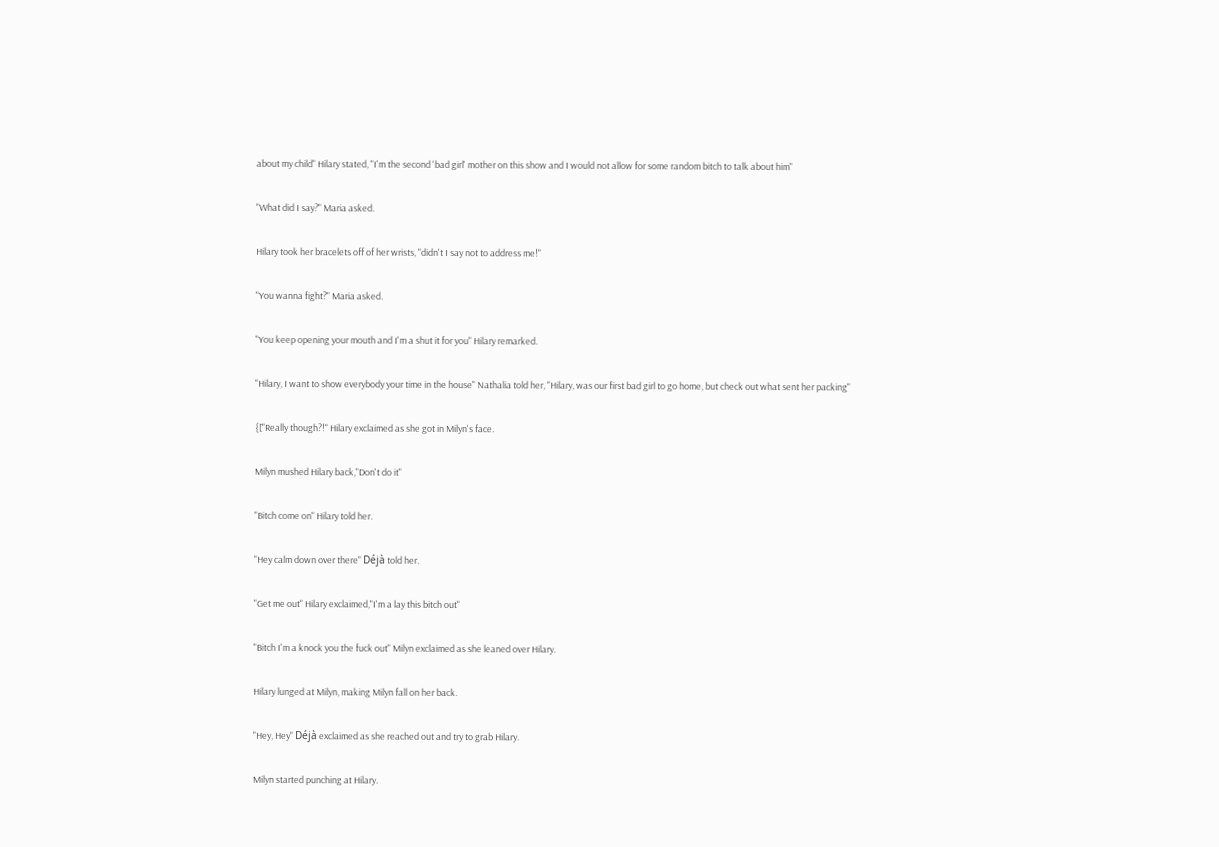about my child" Hilary stated, "I'm the second 'bad girl' mother on this show and I would not allow for some random bitch to talk about him"

"What did I say?" Maria asked.

Hilary took her bracelets off of her wrists, "didn't I say not to address me!"

"You wanna fight?" Maria asked.

"You keep opening your mouth and I'm a shut it for you" Hilary remarked.

"Hilary, I want to show everybody your time in the house" Nathalia told her, "Hilary, was our first bad girl to go home, but check out what sent her packing"

{["Really though?!" Hilary exclaimed as she got in Milyn's face.

Milyn mushed Hilary back,"Don't do it"

"Bitch come on" Hilary told her.

"Hey calm down over there" Déjà told her.

"Get me out" Hilary exclaimed,"I'm a lay this bitch out"

"Bitch I'm a knock you the fuck out" Milyn exclaimed as she leaned over Hilary.

Hilary lunged at Milyn, making Milyn fall on her back.

"Hey, Hey" Déjà exclaimed as she reached out and try to grab Hilary.

Milyn started punching at Hilary.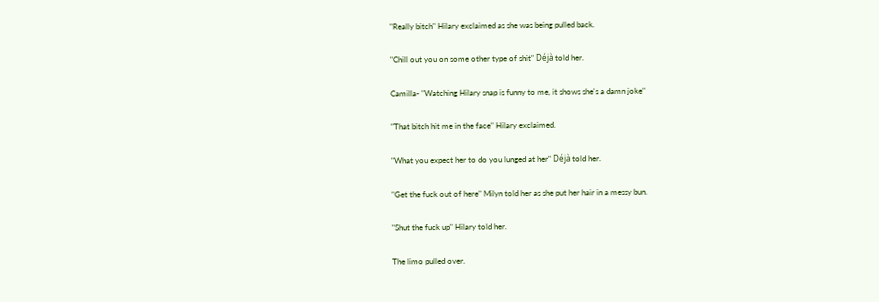"Really bitch" Hilary exclaimed as she was being pulled back.

"Chill out you on some other type of shit" Déjà told her.

Camilla- "Watching Hilary snap is funny to me, it shows she's a damn joke"

"That bitch hit me in the face" Hilary exclaimed.

"What you expect her to do you lunged at her" Déjà told her.

"Get the fuck out of here" Milyn told her as she put her hair in a messy bun.

"Shut the fuck up" Hilary told her.

The limo pulled over.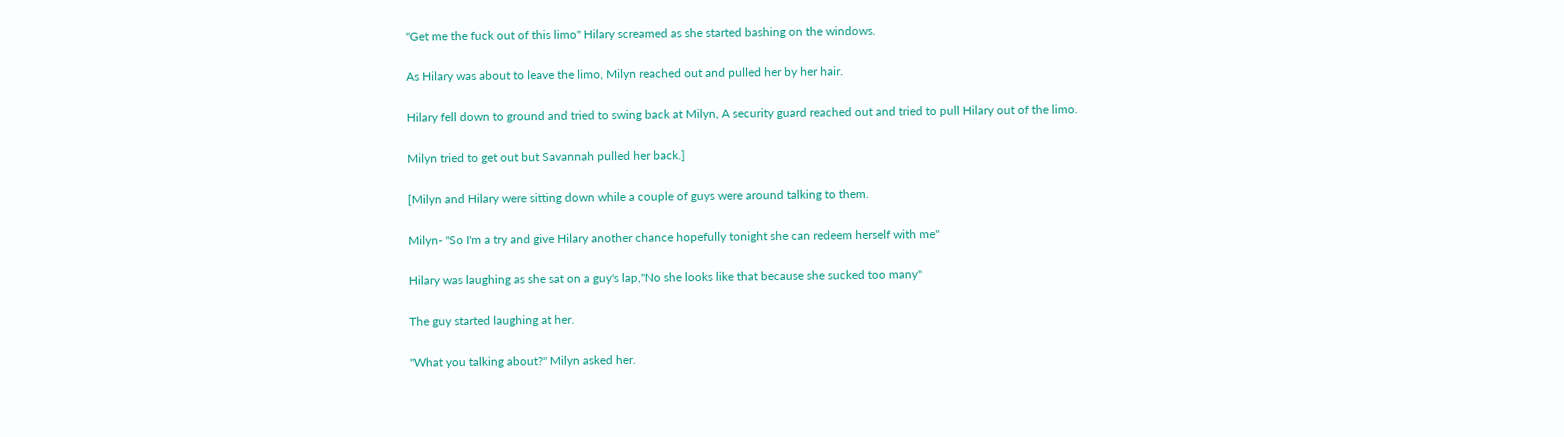"Get me the fuck out of this limo" Hilary screamed as she started bashing on the windows.

As Hilary was about to leave the limo, Milyn reached out and pulled her by her hair.

Hilary fell down to ground and tried to swing back at Milyn, A security guard reached out and tried to pull Hilary out of the limo.

Milyn tried to get out but Savannah pulled her back.]

[Milyn and Hilary were sitting down while a couple of guys were around talking to them.

Milyn- "So I'm a try and give Hilary another chance hopefully tonight she can redeem herself with me"

Hilary was laughing as she sat on a guy's lap,"No she looks like that because she sucked too many"

The guy started laughing at her.

"What you talking about?" Milyn asked her.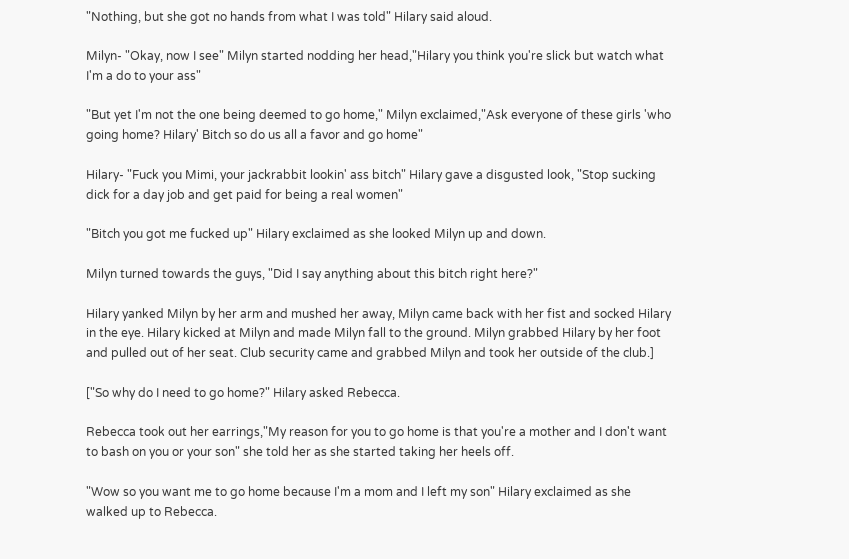"Nothing, but she got no hands from what I was told" Hilary said aloud.

Milyn- "Okay, now I see" Milyn started nodding her head,"Hilary you think you're slick but watch what I'm a do to your ass"

"But yet I'm not the one being deemed to go home," Milyn exclaimed,"Ask everyone of these girls 'who going home? Hilary' Bitch so do us all a favor and go home"

Hilary- "Fuck you Mimi, your jackrabbit lookin' ass bitch" Hilary gave a disgusted look, "Stop sucking dick for a day job and get paid for being a real women"

"Bitch you got me fucked up" Hilary exclaimed as she looked Milyn up and down.

Milyn turned towards the guys, "Did I say anything about this bitch right here?"

Hilary yanked Milyn by her arm and mushed her away, Milyn came back with her fist and socked Hilary in the eye. Hilary kicked at Milyn and made Milyn fall to the ground. Milyn grabbed Hilary by her foot and pulled out of her seat. Club security came and grabbed Milyn and took her outside of the club.]

["So why do I need to go home?" Hilary asked Rebecca.

Rebecca took out her earrings,"My reason for you to go home is that you're a mother and I don't want to bash on you or your son" she told her as she started taking her heels off.

"Wow so you want me to go home because I'm a mom and I left my son" Hilary exclaimed as she walked up to Rebecca.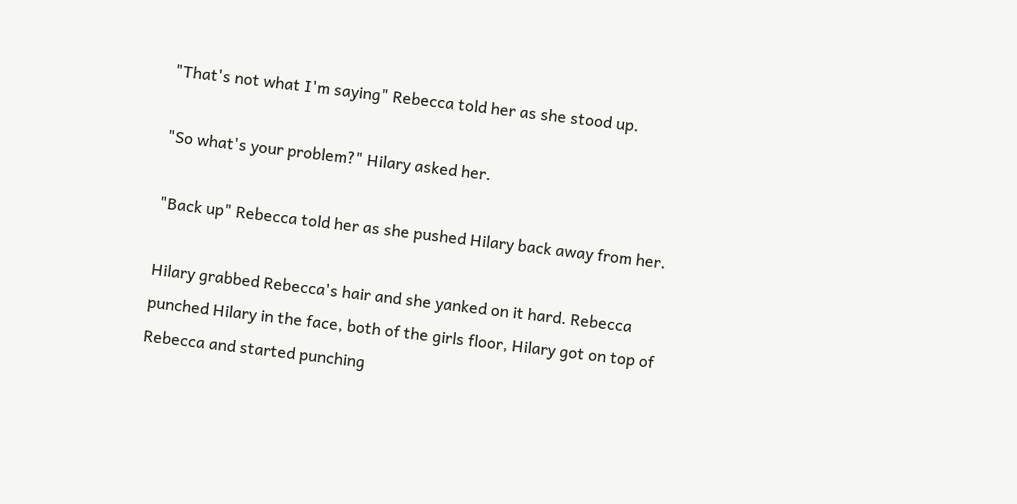"That's not what I'm saying" Rebecca told her as she stood up.

"So what's your problem?" Hilary asked her.

"Back up" Rebecca told her as she pushed Hilary back away from her.

Hilary grabbed Rebecca's hair and she yanked on it hard. Rebecca punched Hilary in the face, both of the girls floor, Hilary got on top of Rebecca and started punching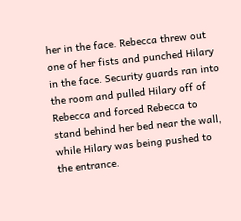her in the face. Rebecca threw out one of her fists and punched Hilary in the face. Security guards ran into the room and pulled Hilary off of Rebecca and forced Rebecca to stand behind her bed near the wall, while Hilary was being pushed to the entrance.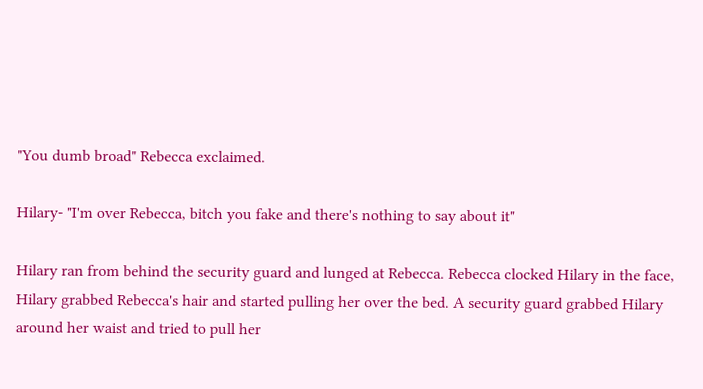"You dumb broad" Rebecca exclaimed.

Hilary- "I'm over Rebecca, bitch you fake and there's nothing to say about it"

Hilary ran from behind the security guard and lunged at Rebecca. Rebecca clocked Hilary in the face, Hilary grabbed Rebecca's hair and started pulling her over the bed. A security guard grabbed Hilary around her waist and tried to pull her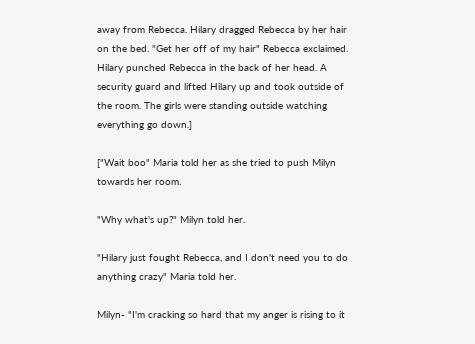away from Rebecca. Hilary dragged Rebecca by her hair on the bed. "Get her off of my hair" Rebecca exclaimed. Hilary punched Rebecca in the back of her head. A security guard and lifted Hilary up and took outside of the room. The girls were standing outside watching everything go down.]

["Wait boo" Maria told her as she tried to push Milyn towards her room.

"Why what's up?" Milyn told her.

"Hilary just fought Rebecca, and I don't need you to do anything crazy" Maria told her.

Milyn- "I'm cracking so hard that my anger is rising to it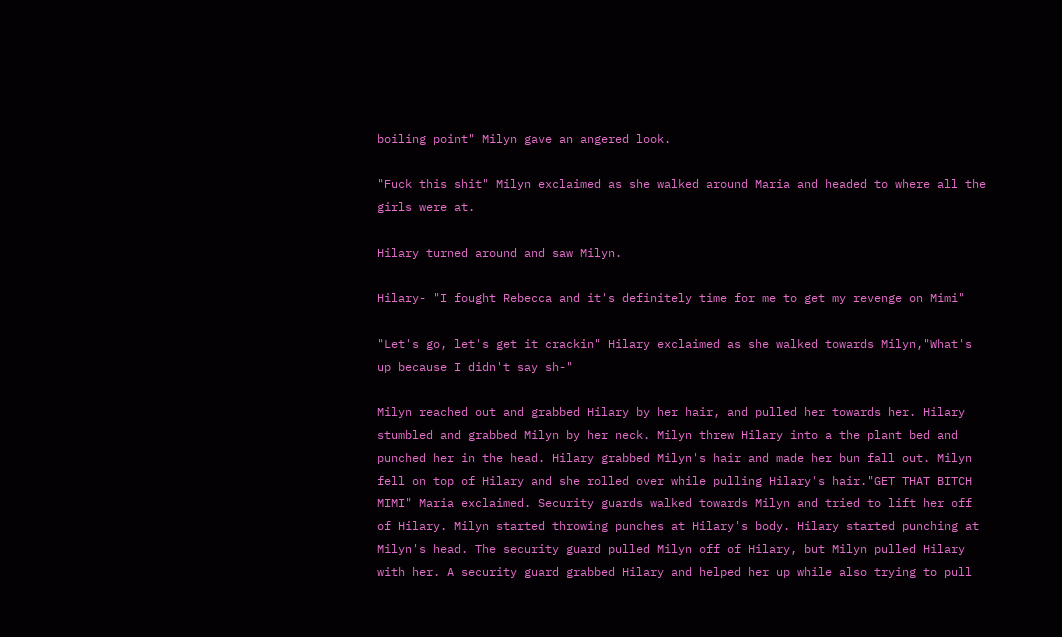boiling point" Milyn gave an angered look.

"Fuck this shit" Milyn exclaimed as she walked around Maria and headed to where all the girls were at.

Hilary turned around and saw Milyn.

Hilary- "I fought Rebecca and it's definitely time for me to get my revenge on Mimi"

"Let's go, let's get it crackin" Hilary exclaimed as she walked towards Milyn,"What's up because I didn't say sh-"

Milyn reached out and grabbed Hilary by her hair, and pulled her towards her. Hilary stumbled and grabbed Milyn by her neck. Milyn threw Hilary into a the plant bed and punched her in the head. Hilary grabbed Milyn's hair and made her bun fall out. Milyn fell on top of Hilary and she rolled over while pulling Hilary's hair."GET THAT BITCH MIMI" Maria exclaimed. Security guards walked towards Milyn and tried to lift her off of Hilary. Milyn started throwing punches at Hilary's body. Hilary started punching at Milyn's head. The security guard pulled Milyn off of Hilary, but Milyn pulled Hilary with her. A security guard grabbed Hilary and helped her up while also trying to pull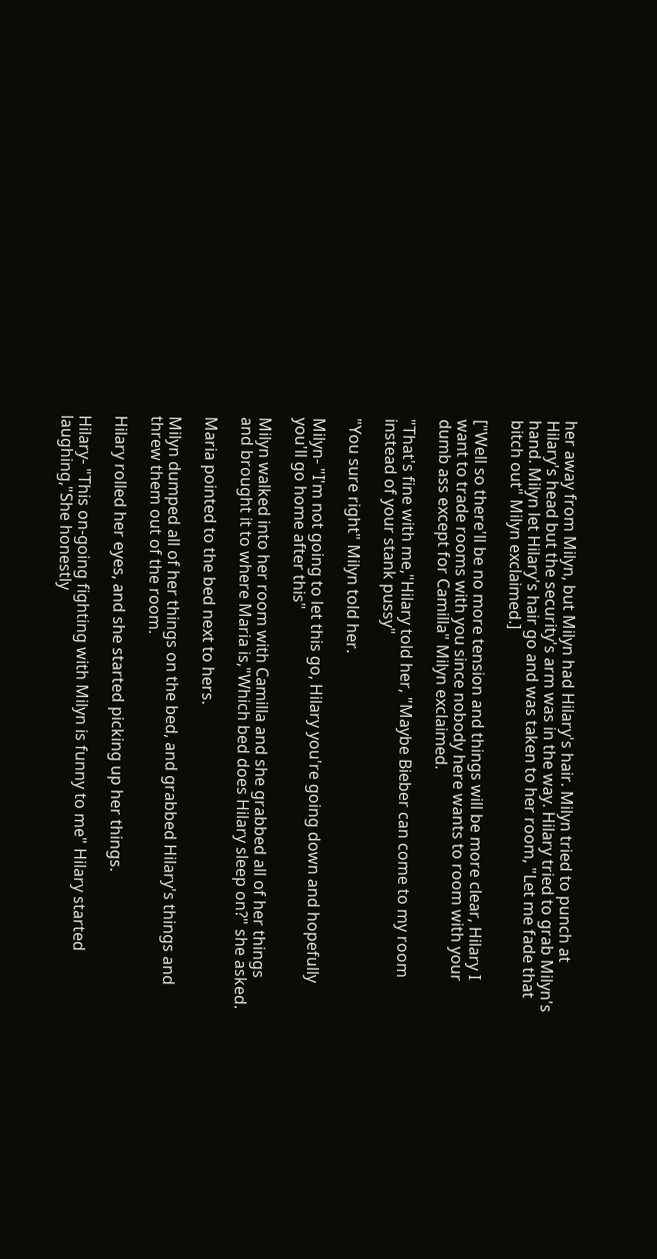her away from Milyn, but Milyn had Hilary's hair. Milyn tried to punch at Hilary's head but the security's arm was in the way. Hilary tried to grab Milyn's hand. Milyn let Hilary's hair go and was taken to her room, "Let me fade that bitch out" Milyn exclaimed.]

["Well so there'll be no more tension and things will be more clear, Hilary I want to trade rooms with you since nobody here wants to room with your dumb ass except for Camilla" Milyn exclaimed.

"That's fine with me,"Hilary told her, "Maybe Bieber can come to my room instead of your stank pussy"

"You sure right" Milyn told her.

Milyn- "I'm not going to let this go, Hilary you're going down and hopefully you'll go home after this"

Milyn walked into her room with Camilla and she grabbed all of her things and brought it to where Maria is,"Which bed does Hilary sleep on?" she asked.

Maria pointed to the bed next to hers.

Milyn dumped all of her things on the bed, and grabbed Hilary's things and threw them out of the room.

Hilary rolled her eyes, and she started picking up her things.

Hilary- "This on-going fighting with Milyn is funny to me" Hilary started laughing,"She honestly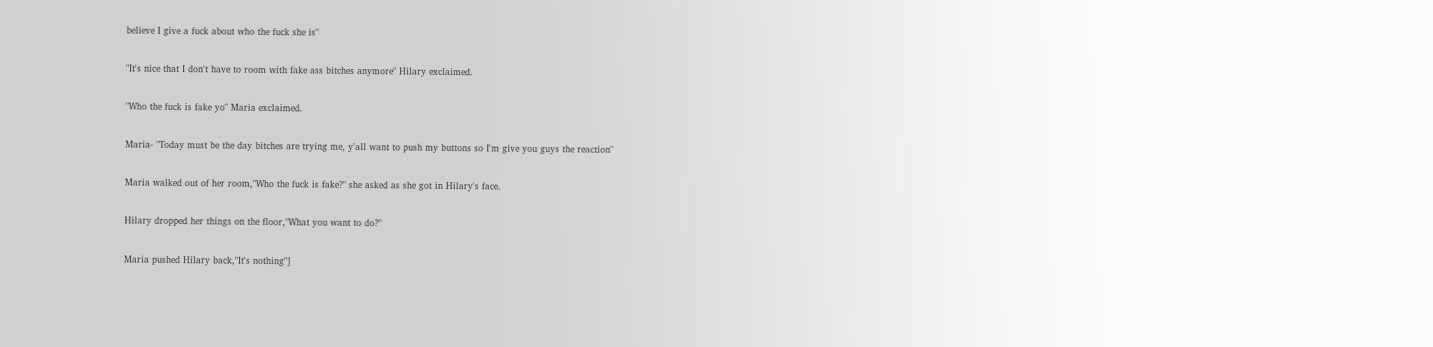believe I give a fuck about who the fuck she is"

"It's nice that I don't have to room with fake ass bitches anymore" Hilary exclaimed.

"Who the fuck is fake yo" Maria exclaimed.

Maria- "Today must be the day bitches are trying me, y'all want to push my buttons so I'm give you guys the reaction"

Maria walked out of her room,"Who the fuck is fake?" she asked as she got in Hilary's face.

Hilary dropped her things on the floor,"What you want to do?"

Maria pushed Hilary back,"It's nothing"]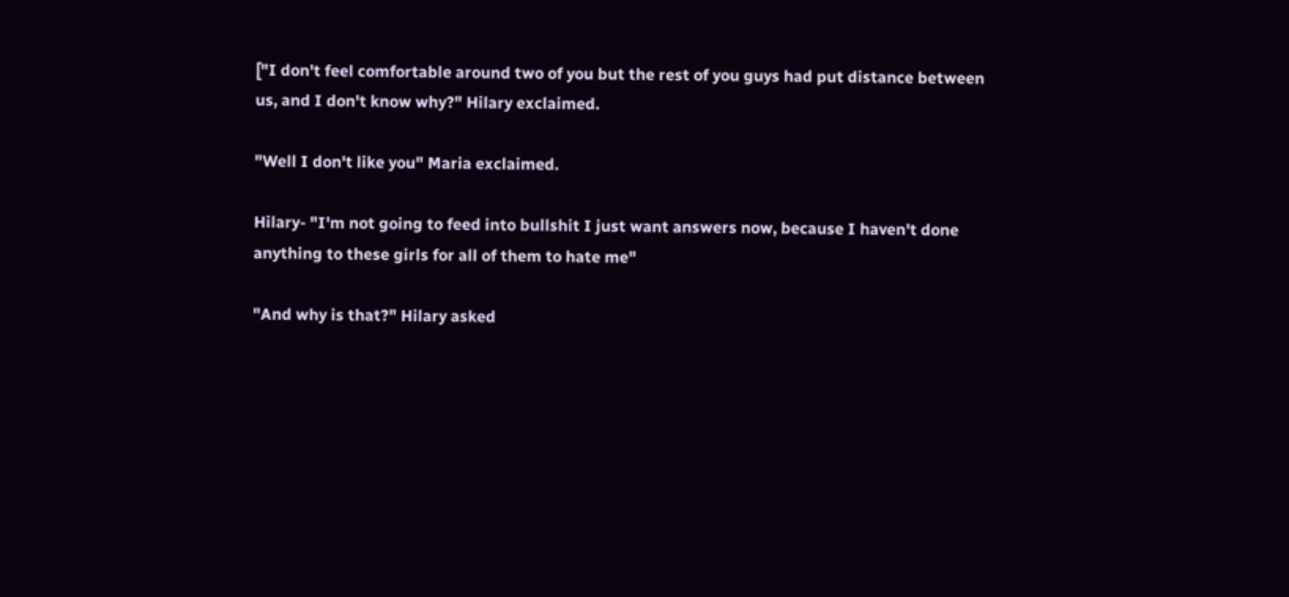["I don't feel comfortable around two of you but the rest of you guys had put distance between us, and I don't know why?" Hilary exclaimed.

"Well I don't like you" Maria exclaimed.

Hilary- "I'm not going to feed into bullshit I just want answers now, because I haven't done anything to these girls for all of them to hate me"

"And why is that?" Hilary asked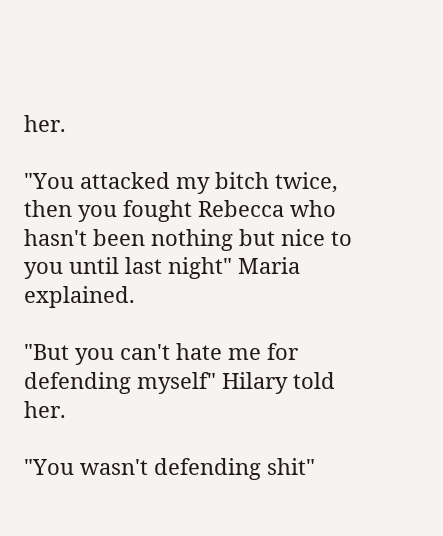her.

"You attacked my bitch twice, then you fought Rebecca who hasn't been nothing but nice to you until last night" Maria explained.

"But you can't hate me for defending myself" Hilary told her.

"You wasn't defending shit"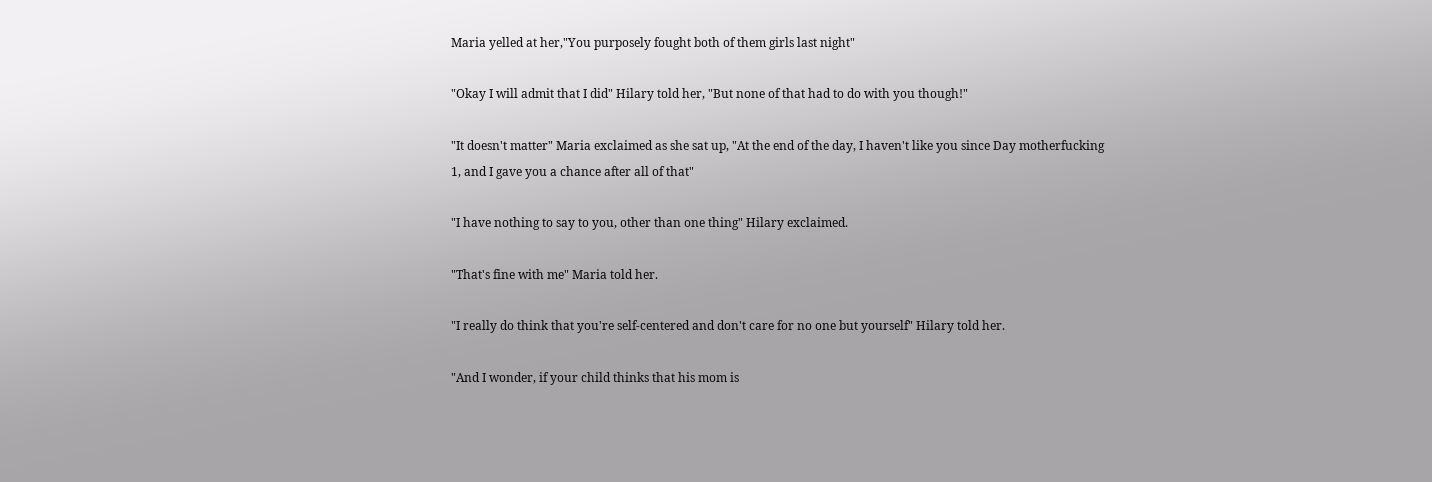Maria yelled at her,"You purposely fought both of them girls last night"

"Okay I will admit that I did" Hilary told her, "But none of that had to do with you though!"

"It doesn't matter" Maria exclaimed as she sat up, "At the end of the day, I haven't like you since Day motherfucking 1, and I gave you a chance after all of that"

"I have nothing to say to you, other than one thing" Hilary exclaimed.

"That's fine with me" Maria told her.

"I really do think that you're self-centered and don't care for no one but yourself" Hilary told her.

"And I wonder, if your child thinks that his mom is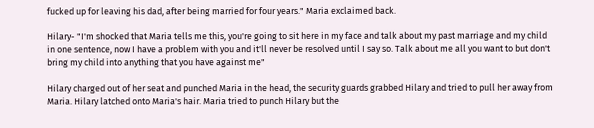fucked up for leaving his dad, after being married for four years." Maria exclaimed back.

Hilary- "I'm shocked that Maria tells me this, you're going to sit here in my face and talk about my past marriage and my child in one sentence, now I have a problem with you and it'll never be resolved until I say so. Talk about me all you want to but don't bring my child into anything that you have against me"

Hilary charged out of her seat and punched Maria in the head, the security guards grabbed Hilary and tried to pull her away from Maria. Hilary latched onto Maria's hair. Maria tried to punch Hilary but the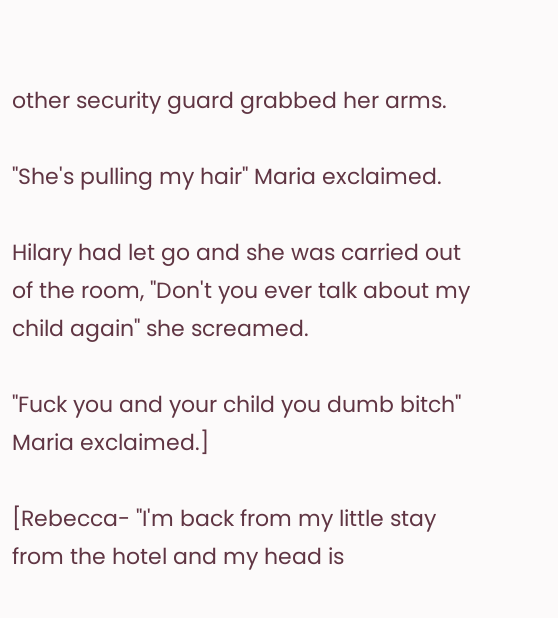other security guard grabbed her arms.

"She's pulling my hair" Maria exclaimed.

Hilary had let go and she was carried out of the room, "Don't you ever talk about my child again" she screamed.

"Fuck you and your child you dumb bitch" Maria exclaimed.]

[Rebecca- "I'm back from my little stay from the hotel and my head is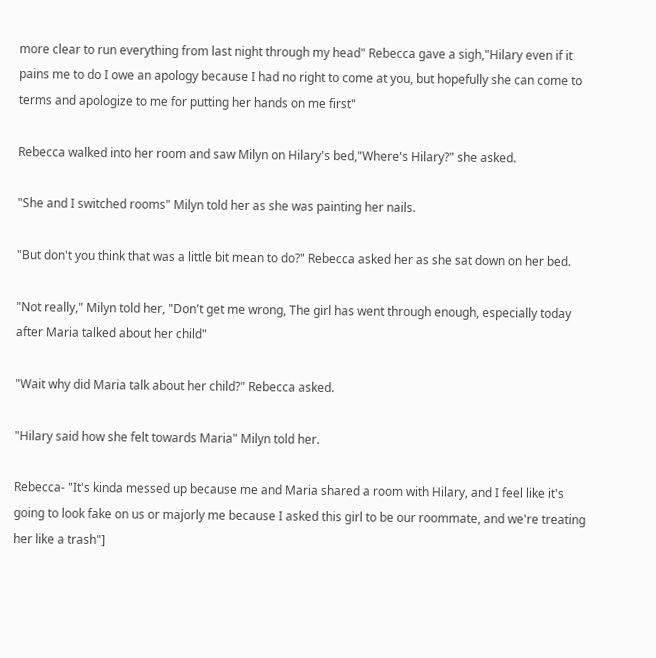more clear to run everything from last night through my head" Rebecca gave a sigh,"Hilary even if it pains me to do I owe an apology because I had no right to come at you, but hopefully she can come to terms and apologize to me for putting her hands on me first"

Rebecca walked into her room and saw Milyn on Hilary's bed,"Where's Hilary?" she asked.

"She and I switched rooms" Milyn told her as she was painting her nails.

"But don't you think that was a little bit mean to do?" Rebecca asked her as she sat down on her bed.

"Not really," Milyn told her, "Don't get me wrong, The girl has went through enough, especially today after Maria talked about her child"

"Wait why did Maria talk about her child?" Rebecca asked.

"Hilary said how she felt towards Maria" Milyn told her.

Rebecca- "It's kinda messed up because me and Maria shared a room with Hilary, and I feel like it's going to look fake on us or majorly me because I asked this girl to be our roommate, and we're treating her like a trash"]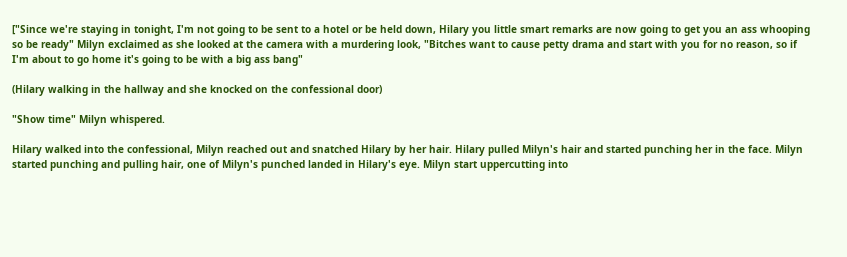["Since we're staying in tonight, I'm not going to be sent to a hotel or be held down, Hilary you little smart remarks are now going to get you an ass whooping so be ready" Milyn exclaimed as she looked at the camera with a murdering look, "Bitches want to cause petty drama and start with you for no reason, so if I'm about to go home it's going to be with a big ass bang"

(Hilary walking in the hallway and she knocked on the confessional door)

"Show time" Milyn whispered.

Hilary walked into the confessional, Milyn reached out and snatched Hilary by her hair. Hilary pulled Milyn's hair and started punching her in the face. Milyn started punching and pulling hair, one of Milyn's punched landed in Hilary's eye. Milyn start uppercutting into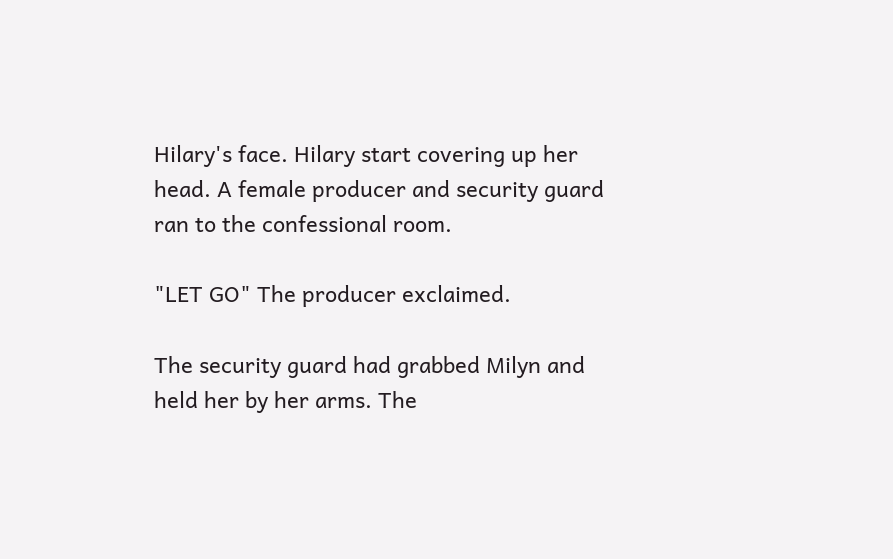Hilary's face. Hilary start covering up her head. A female producer and security guard ran to the confessional room.

"LET GO" The producer exclaimed.

The security guard had grabbed Milyn and held her by her arms. The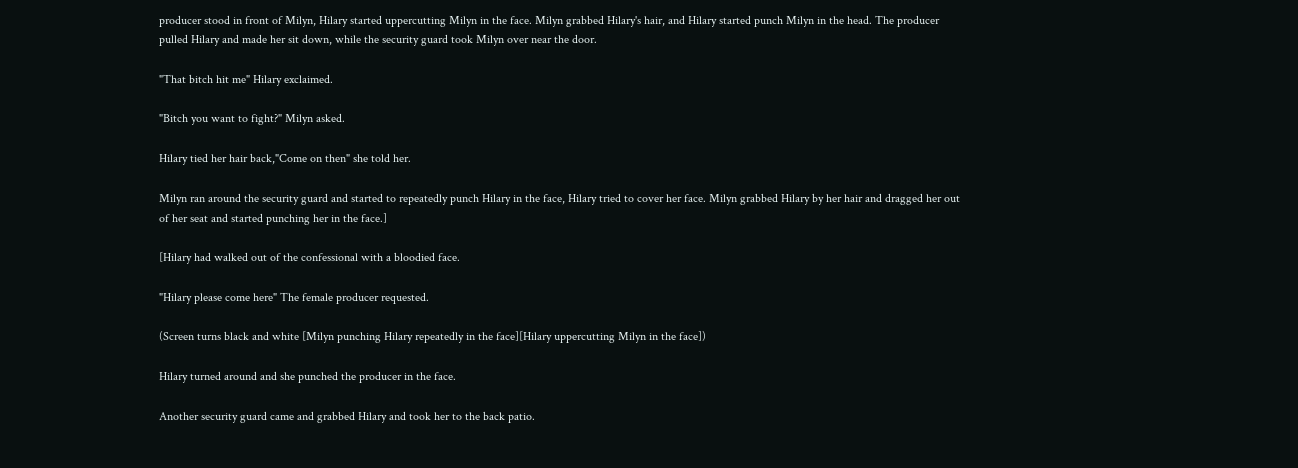producer stood in front of Milyn, Hilary started uppercutting Milyn in the face. Milyn grabbed Hilary's hair, and Hilary started punch Milyn in the head. The producer pulled Hilary and made her sit down, while the security guard took Milyn over near the door.

"That bitch hit me" Hilary exclaimed.

"Bitch you want to fight?" Milyn asked.

Hilary tied her hair back,"Come on then" she told her.

Milyn ran around the security guard and started to repeatedly punch Hilary in the face, Hilary tried to cover her face. Milyn grabbed Hilary by her hair and dragged her out of her seat and started punching her in the face.]

[Hilary had walked out of the confessional with a bloodied face.

"Hilary please come here" The female producer requested.

(Screen turns black and white [Milyn punching Hilary repeatedly in the face][Hilary uppercutting Milyn in the face])

Hilary turned around and she punched the producer in the face.

Another security guard came and grabbed Hilary and took her to the back patio.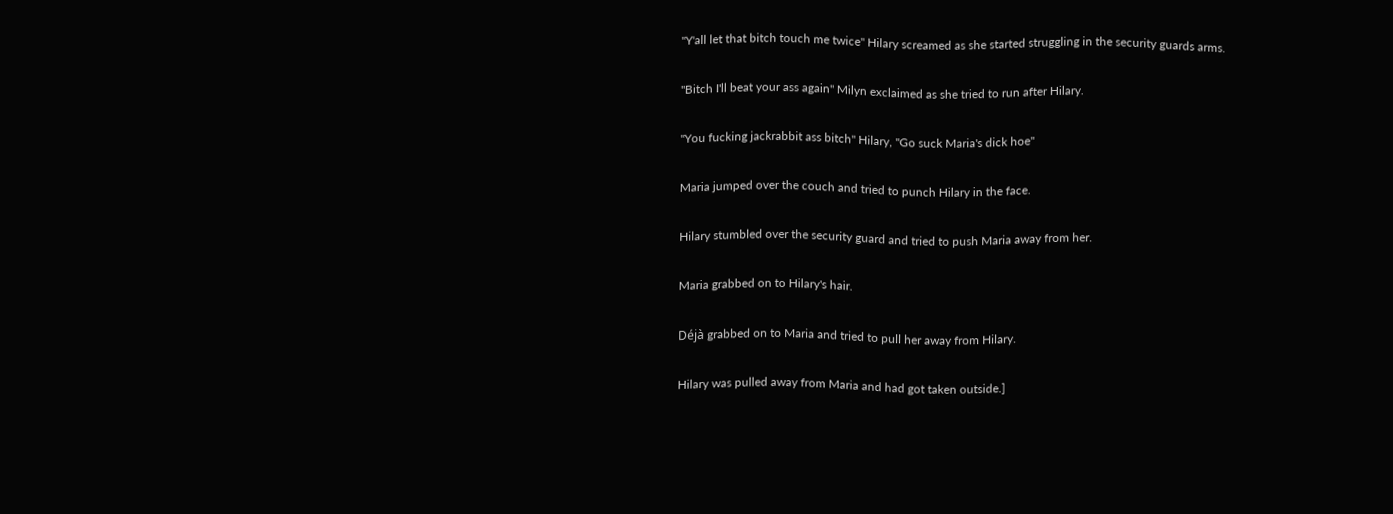"Y'all let that bitch touch me twice" Hilary screamed as she started struggling in the security guards arms.

"Bitch I'll beat your ass again" Milyn exclaimed as she tried to run after Hilary.

"You fucking jackrabbit ass bitch" Hilary, "Go suck Maria's dick hoe"

Maria jumped over the couch and tried to punch Hilary in the face.

Hilary stumbled over the security guard and tried to push Maria away from her.

Maria grabbed on to Hilary's hair.

Déjà grabbed on to Maria and tried to pull her away from Hilary.

Hilary was pulled away from Maria and had got taken outside.]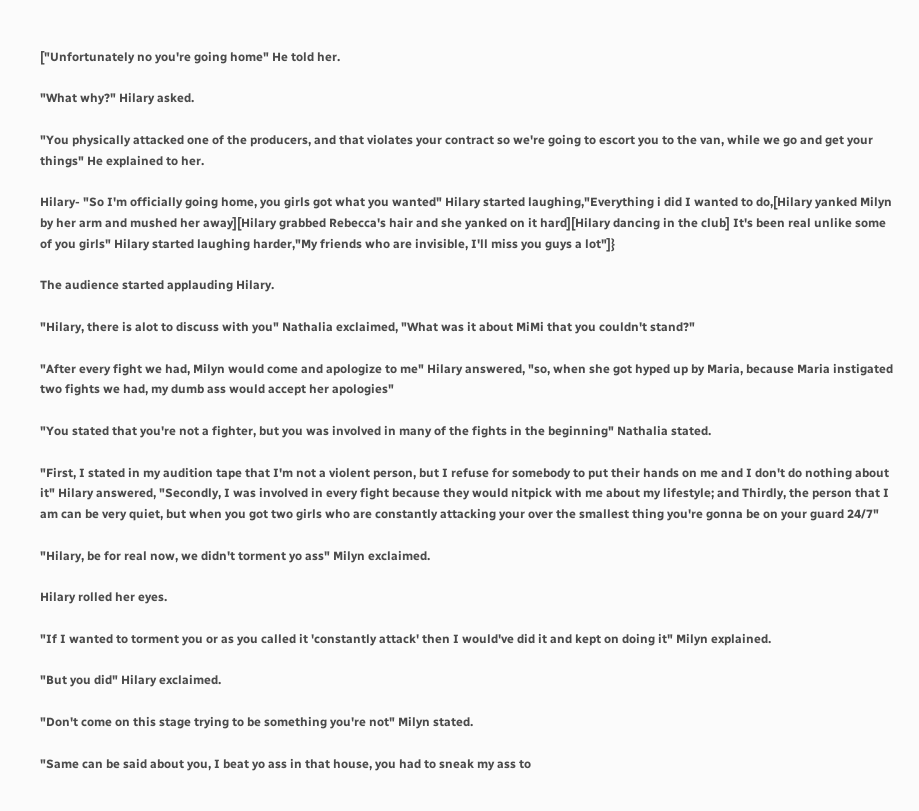["Unfortunately no you're going home" He told her.

"What why?" Hilary asked.

"You physically attacked one of the producers, and that violates your contract so we're going to escort you to the van, while we go and get your things" He explained to her.

Hilary- "So I'm officially going home, you girls got what you wanted" Hilary started laughing,"Everything i did I wanted to do,[Hilary yanked Milyn by her arm and mushed her away][Hilary grabbed Rebecca's hair and she yanked on it hard][Hilary dancing in the club] It's been real unlike some of you girls" Hilary started laughing harder,"My friends who are invisible, I'll miss you guys a lot"]}

The audience started applauding Hilary.

"Hilary, there is alot to discuss with you" Nathalia exclaimed, "What was it about MiMi that you couldn't stand?"

"After every fight we had, Milyn would come and apologize to me" Hilary answered, "so, when she got hyped up by Maria, because Maria instigated two fights we had, my dumb ass would accept her apologies"

"You stated that you're not a fighter, but you was involved in many of the fights in the beginning" Nathalia stated.

"First, I stated in my audition tape that I'm not a violent person, but I refuse for somebody to put their hands on me and I don't do nothing about it" Hilary answered, "Secondly, I was involved in every fight because they would nitpick with me about my lifestyle; and Thirdly, the person that I am can be very quiet, but when you got two girls who are constantly attacking your over the smallest thing you're gonna be on your guard 24/7"

"Hilary, be for real now, we didn't torment yo ass" Milyn exclaimed.

Hilary rolled her eyes.

"If I wanted to torment you or as you called it 'constantly attack' then I would've did it and kept on doing it" Milyn explained.

"But you did" Hilary exclaimed.

"Don't come on this stage trying to be something you're not" Milyn stated.

"Same can be said about you, I beat yo ass in that house, you had to sneak my ass to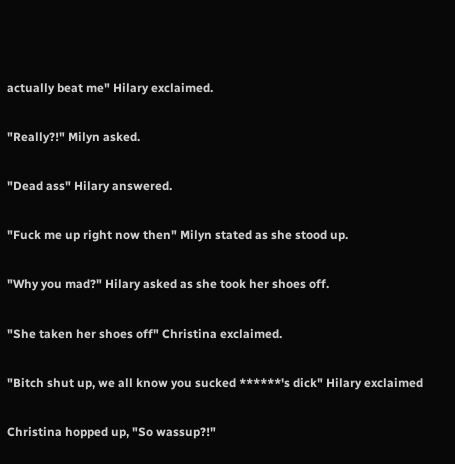actually beat me" Hilary exclaimed.

"Really?!" Milyn asked.

"Dead ass" Hilary answered.

"Fuck me up right now then" Milyn stated as she stood up.

"Why you mad?" Hilary asked as she took her shoes off.

"She taken her shoes off" Christina exclaimed.

"Bitch shut up, we all know you sucked ******'s dick" Hilary exclaimed

Christina hopped up, "So wassup?!"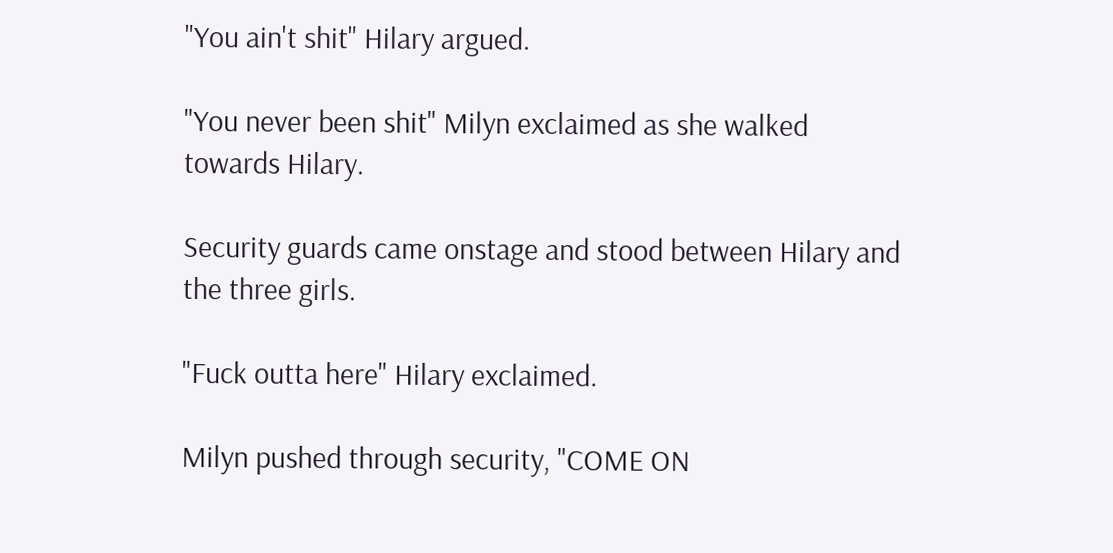"You ain't shit" Hilary argued.

"You never been shit" Milyn exclaimed as she walked towards Hilary.

Security guards came onstage and stood between Hilary and the three girls.

"Fuck outta here" Hilary exclaimed.

Milyn pushed through security, "COME ON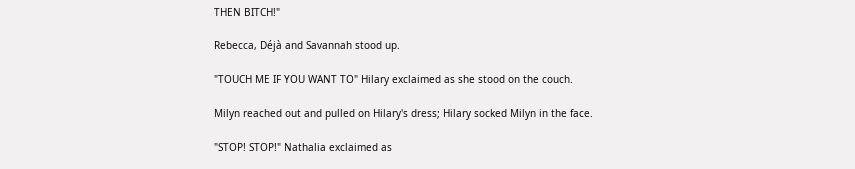THEN BITCH!"

Rebecca, Déjà and Savannah stood up.

"TOUCH ME IF YOU WANT TO" Hilary exclaimed as she stood on the couch.

Milyn reached out and pulled on Hilary's dress; Hilary socked Milyn in the face.

"STOP! STOP!" Nathalia exclaimed as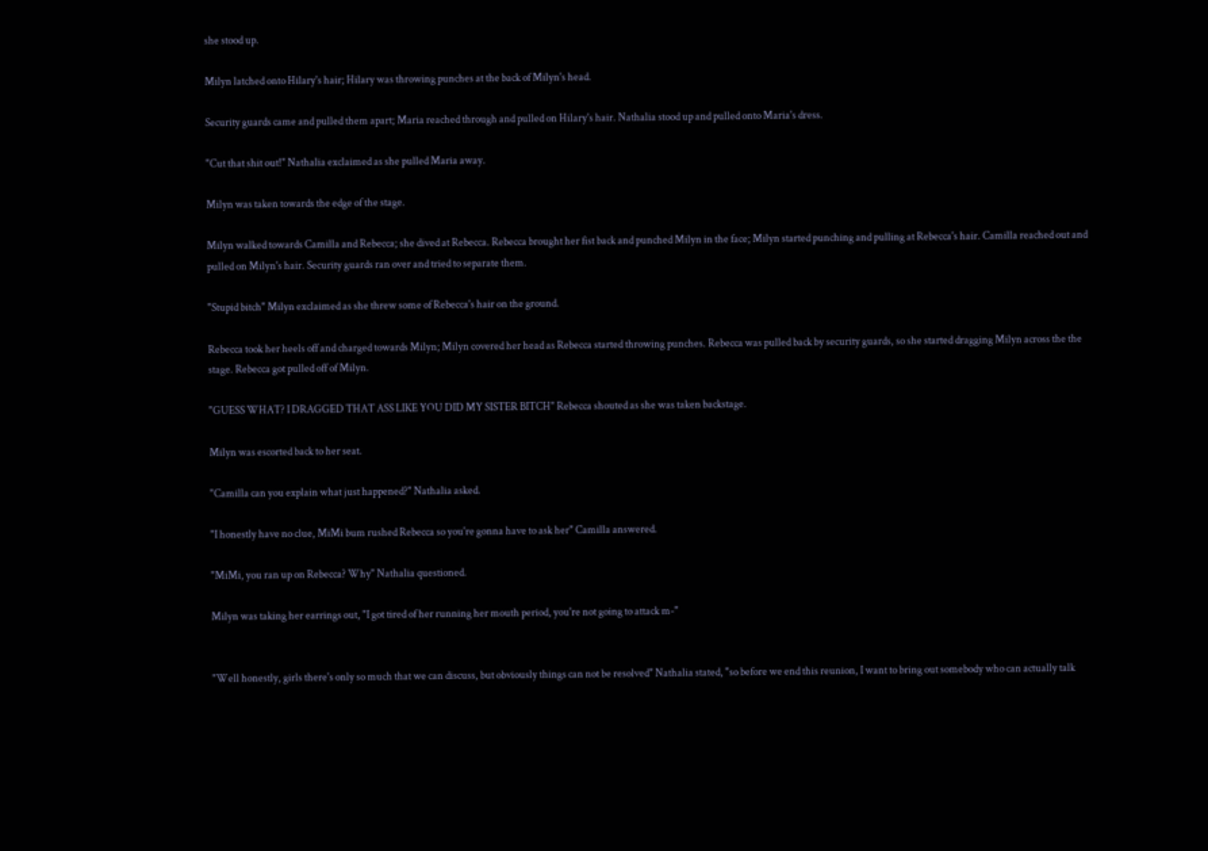she stood up.

Milyn latched onto Hilary's hair; Hilary was throwing punches at the back of Milyn's head.

Security guards came and pulled them apart; Maria reached through and pulled on Hilary's hair. Nathalia stood up and pulled onto Maria's dress.

"Cut that shit out!" Nathalia exclaimed as she pulled Maria away.

Milyn was taken towards the edge of the stage.

Milyn walked towards Camilla and Rebecca; she dived at Rebecca. Rebecca brought her fist back and punched Milyn in the face; Milyn started punching and pulling at Rebecca's hair. Camilla reached out and pulled on Milyn's hair. Security guards ran over and tried to separate them.

"Stupid bitch" Milyn exclaimed as she threw some of Rebecca's hair on the ground.

Rebecca took her heels off and charged towards Milyn; Milyn covered her head as Rebecca started throwing punches. Rebecca was pulled back by security guards, so she started dragging Milyn across the the stage. Rebecca got pulled off of Milyn.

"GUESS WHAT? I DRAGGED THAT ASS LIKE YOU DID MY SISTER BITCH" Rebecca shouted as she was taken backstage.

Milyn was escorted back to her seat.

"Camilla can you explain what just happened?" Nathalia asked.

"I honestly have no clue, MiMi bum rushed Rebecca so you're gonna have to ask her" Camilla answered.

"MiMi, you ran up on Rebecca? Why" Nathalia questioned.

Milyn was taking her earrings out, "I got tired of her running her mouth period, you're not going to attack m-"


"Well honestly, girls there's only so much that we can discuss, but obviously things can not be resolved" Nathalia stated, "so before we end this reunion, I want to bring out somebody who can actually talk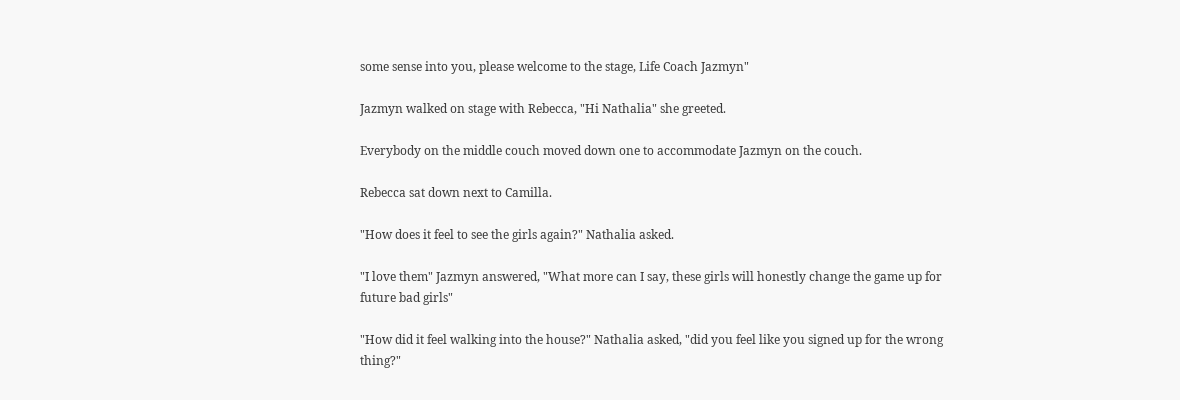some sense into you, please welcome to the stage, Life Coach Jazmyn"

Jazmyn walked on stage with Rebecca, "Hi Nathalia" she greeted.

Everybody on the middle couch moved down one to accommodate Jazmyn on the couch.

Rebecca sat down next to Camilla.

"How does it feel to see the girls again?" Nathalia asked.

"I love them" Jazmyn answered, "What more can I say, these girls will honestly change the game up for future bad girls"

"How did it feel walking into the house?" Nathalia asked, "did you feel like you signed up for the wrong thing?"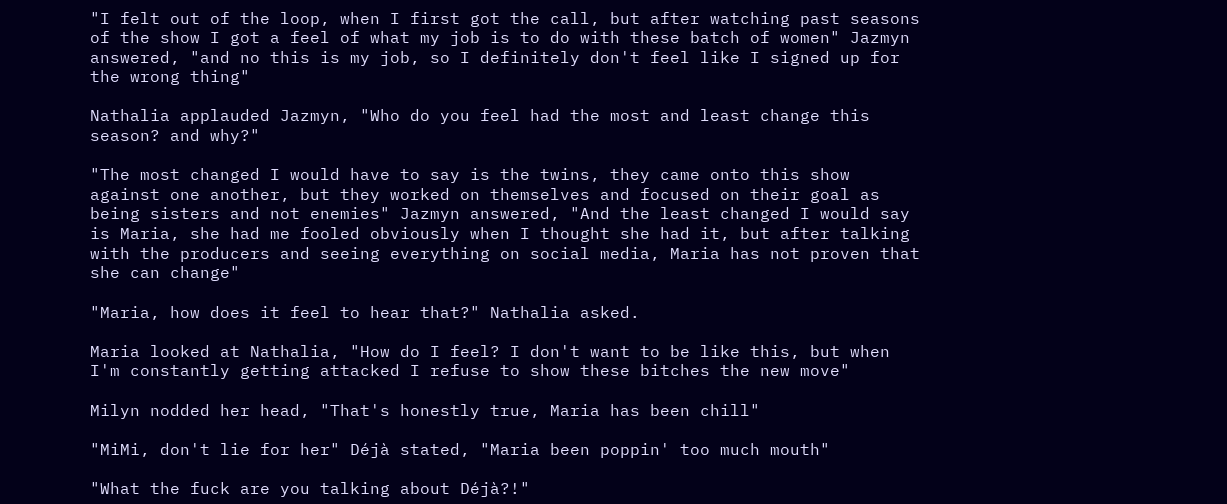"I felt out of the loop, when I first got the call, but after watching past seasons of the show I got a feel of what my job is to do with these batch of women" Jazmyn answered, "and no this is my job, so I definitely don't feel like I signed up for the wrong thing"

Nathalia applauded Jazmyn, "Who do you feel had the most and least change this season? and why?"

"The most changed I would have to say is the twins, they came onto this show against one another, but they worked on themselves and focused on their goal as being sisters and not enemies" Jazmyn answered, "And the least changed I would say is Maria, she had me fooled obviously when I thought she had it, but after talking with the producers and seeing everything on social media, Maria has not proven that she can change"

"Maria, how does it feel to hear that?" Nathalia asked.

Maria looked at Nathalia, "How do I feel? I don't want to be like this, but when I'm constantly getting attacked I refuse to show these bitches the new move"

Milyn nodded her head, "That's honestly true, Maria has been chill"

"MiMi, don't lie for her" Déjà stated, "Maria been poppin' too much mouth"

"What the fuck are you talking about Déjà?!"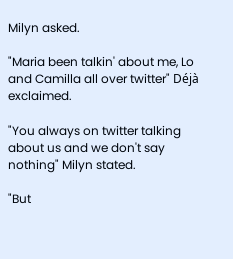Milyn asked.

"Maria been talkin' about me, Lo and Camilla all over twitter" Déjà exclaimed.

"You always on twitter talking about us and we don't say nothing" Milyn stated.

"But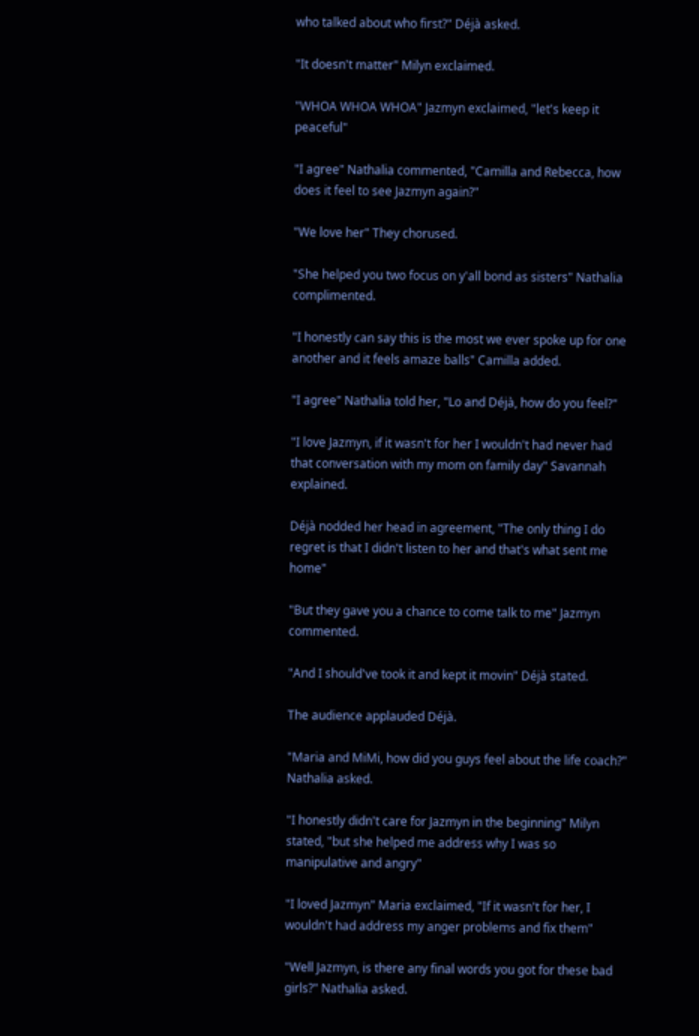who talked about who first?" Déjà asked.

"It doesn't matter" Milyn exclaimed.

"WHOA WHOA WHOA" Jazmyn exclaimed, "let's keep it peaceful"

"I agree" Nathalia commented, "Camilla and Rebecca, how does it feel to see Jazmyn again?"

"We love her" They chorused.

"She helped you two focus on y'all bond as sisters" Nathalia complimented.

"I honestly can say this is the most we ever spoke up for one another and it feels amaze balls" Camilla added.

"I agree" Nathalia told her, "Lo and Déjà, how do you feel?"

"I love Jazmyn, if it wasn't for her I wouldn't had never had that conversation with my mom on family day" Savannah explained.

Déjà nodded her head in agreement, "The only thing I do regret is that I didn't listen to her and that's what sent me home"

"But they gave you a chance to come talk to me" Jazmyn commented.

"And I should've took it and kept it movin" Déjà stated.

The audience applauded Déjà.

"Maria and MiMi, how did you guys feel about the life coach?" Nathalia asked.

"I honestly didn't care for Jazmyn in the beginning" Milyn stated, "but she helped me address why I was so manipulative and angry"

"I loved Jazmyn" Maria exclaimed, "If it wasn't for her, I wouldn't had address my anger problems and fix them"

"Well Jazmyn, is there any final words you got for these bad girls?" Nathalia asked.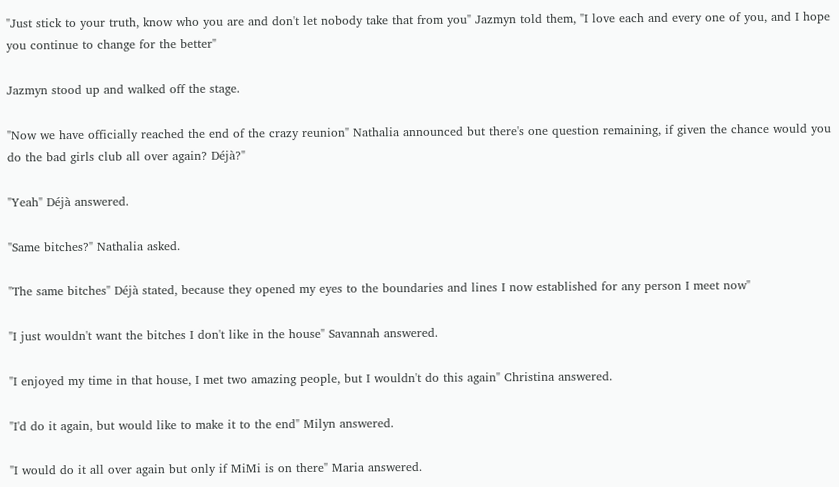"Just stick to your truth, know who you are and don't let nobody take that from you" Jazmyn told them, "I love each and every one of you, and I hope you continue to change for the better"

Jazmyn stood up and walked off the stage.

"Now we have officially reached the end of the crazy reunion" Nathalia announced but there's one question remaining, if given the chance would you do the bad girls club all over again? Déjà?"

"Yeah" Déjà answered.

"Same bitches?" Nathalia asked.

"The same bitches" Déjà stated, because they opened my eyes to the boundaries and lines I now established for any person I meet now"

"I just wouldn't want the bitches I don't like in the house" Savannah answered.

"I enjoyed my time in that house, I met two amazing people, but I wouldn't do this again" Christina answered.

"I'd do it again, but would like to make it to the end" Milyn answered.

"I would do it all over again but only if MiMi is on there" Maria answered.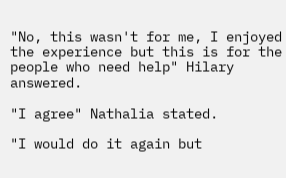"No, this wasn't for me, I enjoyed the experience but this is for the people who need help" Hilary answered.

"I agree" Nathalia stated.

"I would do it again but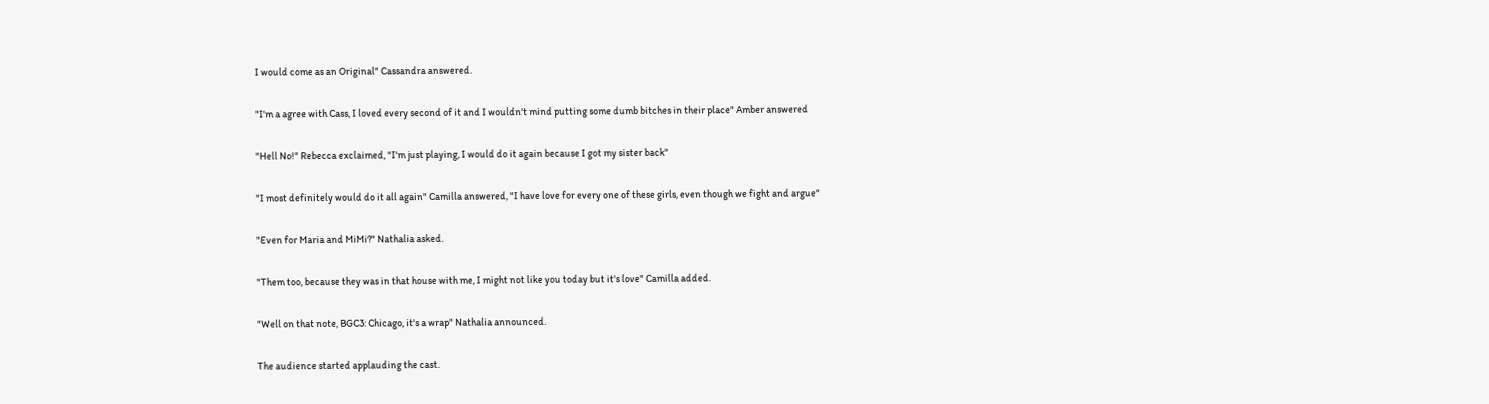I would come as an Original" Cassandra answered.

"I'm a agree with Cass, I loved every second of it and I wouldn't mind putting some dumb bitches in their place" Amber answered

"Hell No!" Rebecca exclaimed, "I'm just playing, I would do it again because I got my sister back"

"I most definitely would do it all again" Camilla answered, "I have love for every one of these girls, even though we fight and argue"

"Even for Maria and MiMi?" Nathalia asked.

"Them too, because they was in that house with me, I might not like you today but it's love" Camilla added.

"Well on that note, BGC3: Chicago, it's a wrap" Nathalia announced.

The audience started applauding the cast.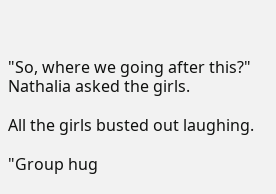"So, where we going after this?" Nathalia asked the girls.

All the girls busted out laughing.

"Group hug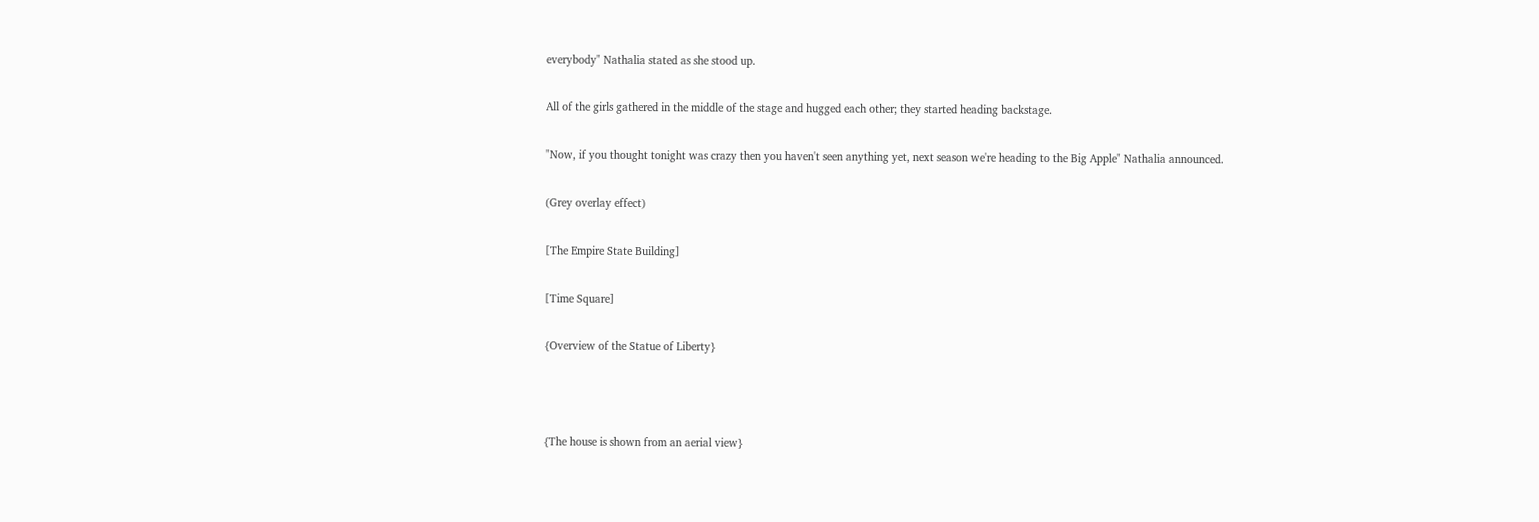everybody" Nathalia stated as she stood up.

All of the girls gathered in the middle of the stage and hugged each other; they started heading backstage.

"Now, if you thought tonight was crazy then you haven't seen anything yet, next season we're heading to the Big Apple" Nathalia announced.

(Grey overlay effect)

[The Empire State Building]

[Time Square]

{Overview of the Statue of Liberty}



{The house is shown from an aerial view}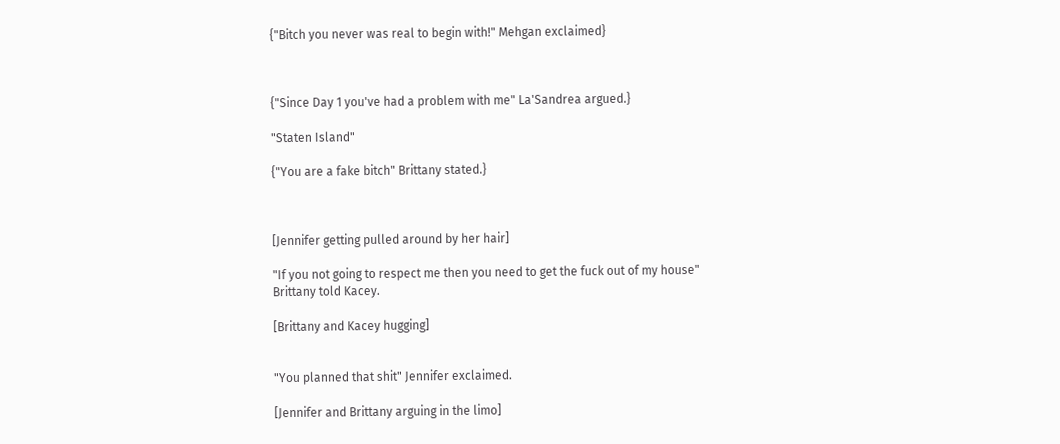{"Bitch you never was real to begin with!" Mehgan exclaimed}



{"Since Day 1 you've had a problem with me" La'Sandrea argued.}

"Staten Island"

{"You are a fake bitch" Brittany stated.}



[Jennifer getting pulled around by her hair]

"If you not going to respect me then you need to get the fuck out of my house" Brittany told Kacey.

[Brittany and Kacey hugging]


"You planned that shit" Jennifer exclaimed.

[Jennifer and Brittany arguing in the limo]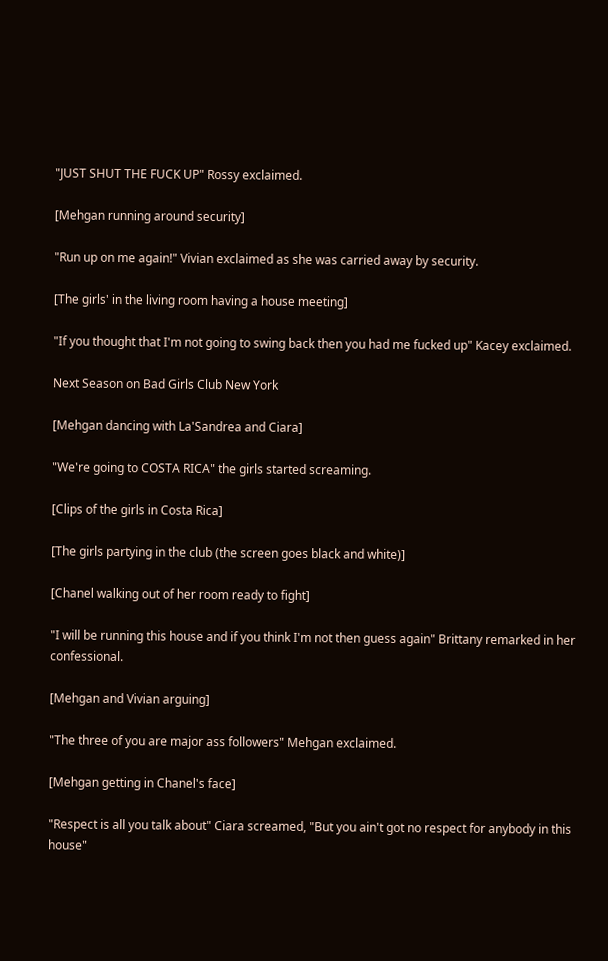"JUST SHUT THE FUCK UP" Rossy exclaimed.

[Mehgan running around security]

"Run up on me again!" Vivian exclaimed as she was carried away by security.

[The girls' in the living room having a house meeting]

"If you thought that I'm not going to swing back then you had me fucked up" Kacey exclaimed.

Next Season on Bad Girls Club New York

[Mehgan dancing with La'Sandrea and Ciara]

"We're going to COSTA RICA" the girls started screaming.

[Clips of the girls in Costa Rica]

[The girls partying in the club (the screen goes black and white)]

[Chanel walking out of her room ready to fight]

"I will be running this house and if you think I'm not then guess again" Brittany remarked in her confessional.

[Mehgan and Vivian arguing]

"The three of you are major ass followers" Mehgan exclaimed.

[Mehgan getting in Chanel's face]

"Respect is all you talk about" Ciara screamed, "But you ain't got no respect for anybody in this house"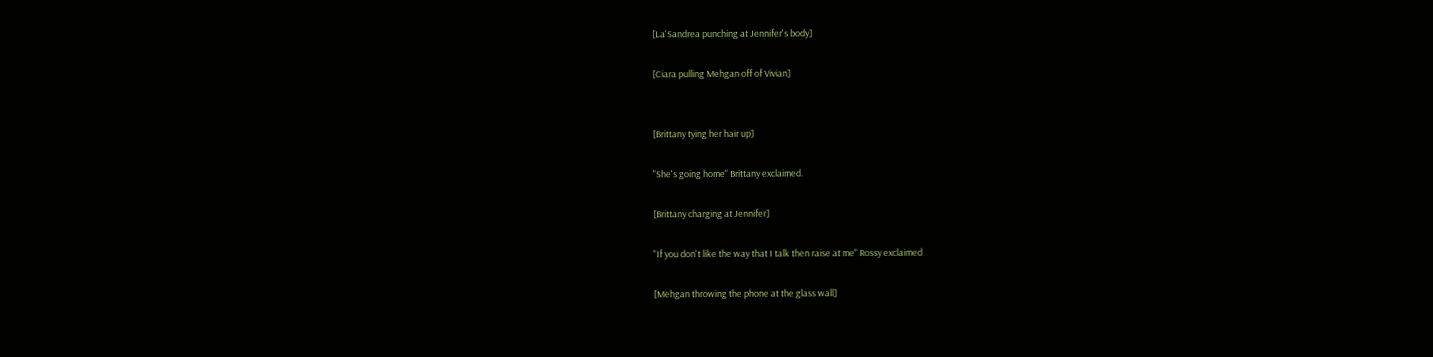[La'Sandrea punching at Jennifer's body]

[Ciara pulling Mehgan off of Vivian]


[Brittany tying her hair up]

"She's going home" Brittany exclaimed.

[Brittany charging at Jennifer]

"If you don't like the way that I talk then raise at me" Rossy exclaimed

[Mehgan throwing the phone at the glass wall]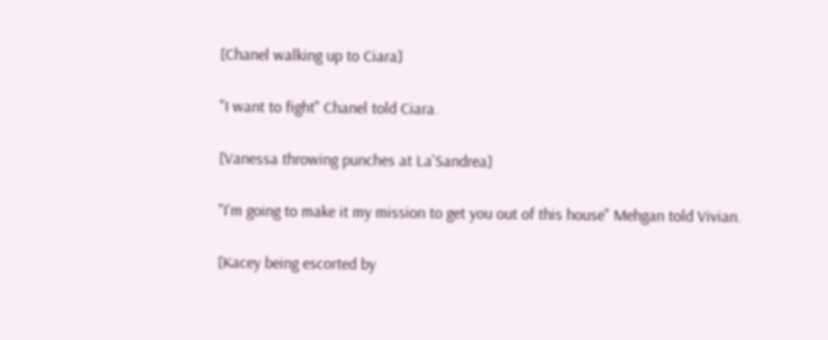[Chanel walking up to Ciara]

"I want to fight" Chanel told Ciara.

[Vanessa throwing punches at La'Sandrea]

"I'm going to make it my mission to get you out of this house" Mehgan told Vivian.

[Kacey being escorted by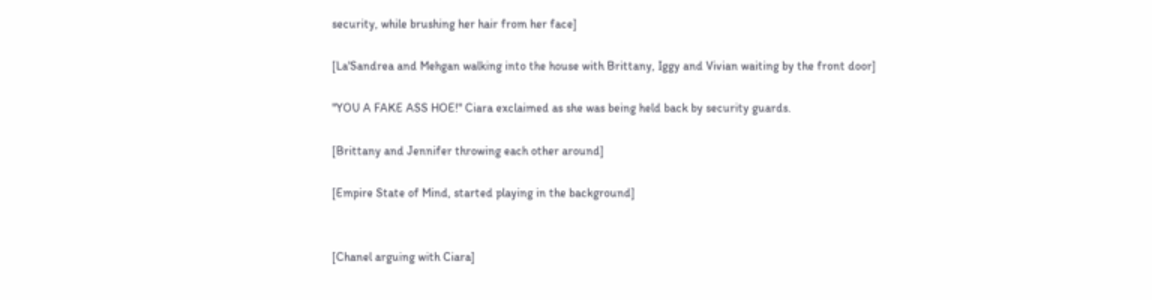security, while brushing her hair from her face]

[La'Sandrea and Mehgan walking into the house with Brittany, Iggy and Vivian waiting by the front door]

"YOU A FAKE ASS HOE!" Ciara exclaimed as she was being held back by security guards.

[Brittany and Jennifer throwing each other around]

[Empire State of Mind, started playing in the background]


[Chanel arguing with Ciara]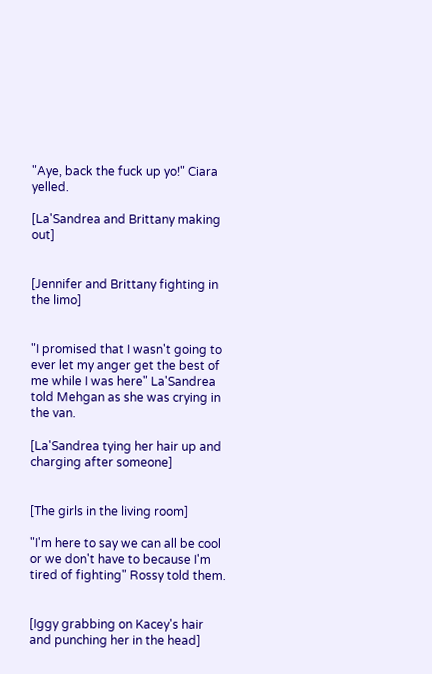"Aye, back the fuck up yo!" Ciara yelled.

[La'Sandrea and Brittany making out]


[Jennifer and Brittany fighting in the limo]


"I promised that I wasn't going to ever let my anger get the best of me while I was here" La'Sandrea told Mehgan as she was crying in the van.

[La'Sandrea tying her hair up and charging after someone]


[The girls in the living room]

"I'm here to say we can all be cool or we don't have to because I'm tired of fighting" Rossy told them.


[Iggy grabbing on Kacey's hair and punching her in the head]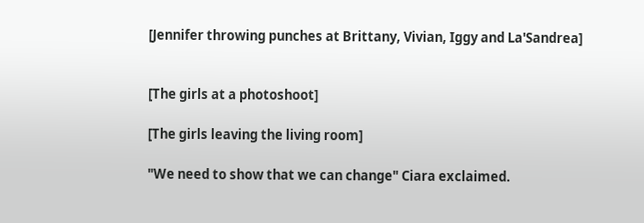[Jennifer throwing punches at Brittany, Vivian, Iggy and La'Sandrea]


[The girls at a photoshoot]

[The girls leaving the living room]

"We need to show that we can change" Ciara exclaimed.